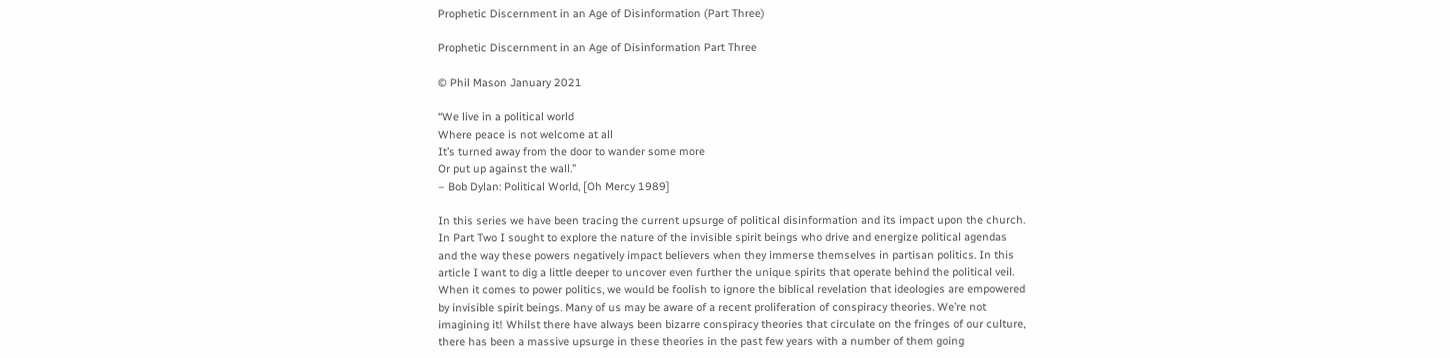Prophetic Discernment in an Age of Disinformation (Part Three)

Prophetic Discernment in an Age of Disinformation Part Three

© Phil Mason January 2021

“We live in a political world
Where peace is not welcome at all
It’s turned away from the door to wander some more
Or put up against the wall.”
– Bob Dylan: Political World, [Oh Mercy 1989]

In this series we have been tracing the current upsurge of political disinformation and its impact upon the church. In Part Two I sought to explore the nature of the invisible spirit beings who drive and energize political agendas and the way these powers negatively impact believers when they immerse themselves in partisan politics. In this article I want to dig a little deeper to uncover even further the unique spirits that operate behind the political veil. When it comes to power politics, we would be foolish to ignore the biblical revelation that ideologies are empowered by invisible spirit beings. Many of us may be aware of a recent proliferation of conspiracy theories. We’re not imagining it! Whilst there have always been bizarre conspiracy theories that circulate on the fringes of our culture, there has been a massive upsurge in these theories in the past few years with a number of them going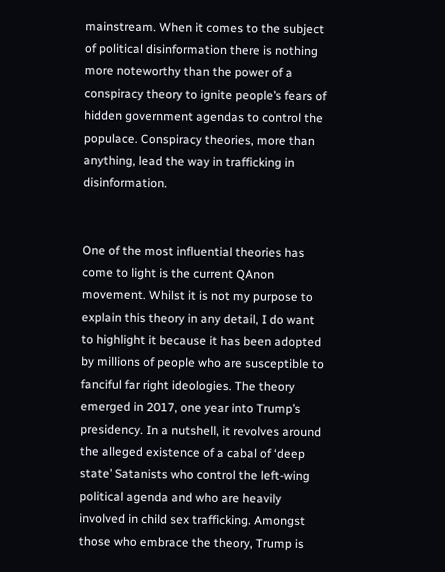mainstream. When it comes to the subject of political disinformation there is nothing more noteworthy than the power of a conspiracy theory to ignite people’s fears of hidden government agendas to control the populace. Conspiracy theories, more than anything, lead the way in trafficking in disinformation.


One of the most influential theories has come to light is the current QAnon movement. Whilst it is not my purpose to explain this theory in any detail, I do want to highlight it because it has been adopted by millions of people who are susceptible to fanciful far right ideologies. The theory emerged in 2017, one year into Trump’s presidency. In a nutshell, it revolves around the alleged existence of a cabal of ‘deep state’ Satanists who control the left-wing political agenda and who are heavily involved in child sex trafficking. Amongst those who embrace the theory, Trump is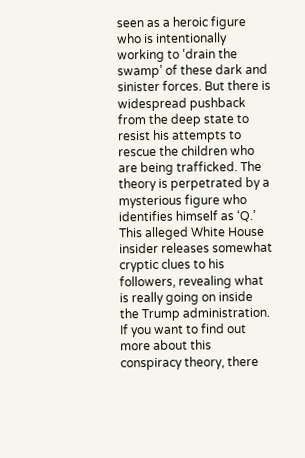seen as a heroic figure who is intentionally working to ‘drain the swamp’ of these dark and sinister forces. But there is widespread pushback from the deep state to resist his attempts to rescue the children who are being trafficked. The theory is perpetrated by a mysterious figure who identifies himself as ‘Q.’ This alleged White House insider releases somewhat cryptic clues to his followers, revealing what is really going on inside the Trump administration. If you want to find out more about this conspiracy theory, there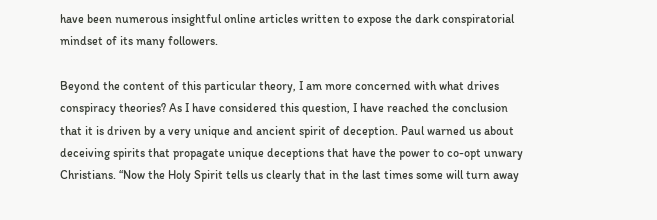have been numerous insightful online articles written to expose the dark conspiratorial mindset of its many followers.

Beyond the content of this particular theory, I am more concerned with what drives conspiracy theories? As I have considered this question, I have reached the conclusion that it is driven by a very unique and ancient spirit of deception. Paul warned us about deceiving spirits that propagate unique deceptions that have the power to co-opt unwary Christians. “Now the Holy Spirit tells us clearly that in the last times some will turn away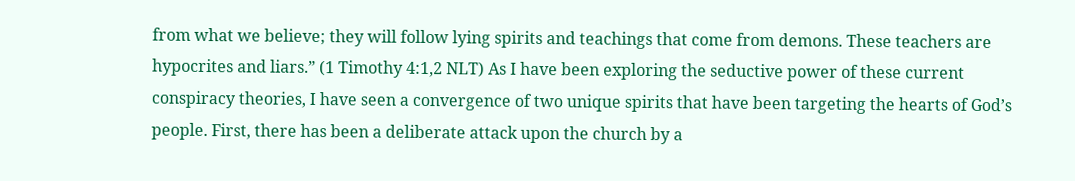from what we believe; they will follow lying spirits and teachings that come from demons. These teachers are hypocrites and liars.” (1 Timothy 4:1,2 NLT) As I have been exploring the seductive power of these current conspiracy theories, I have seen a convergence of two unique spirits that have been targeting the hearts of God’s people. First, there has been a deliberate attack upon the church by a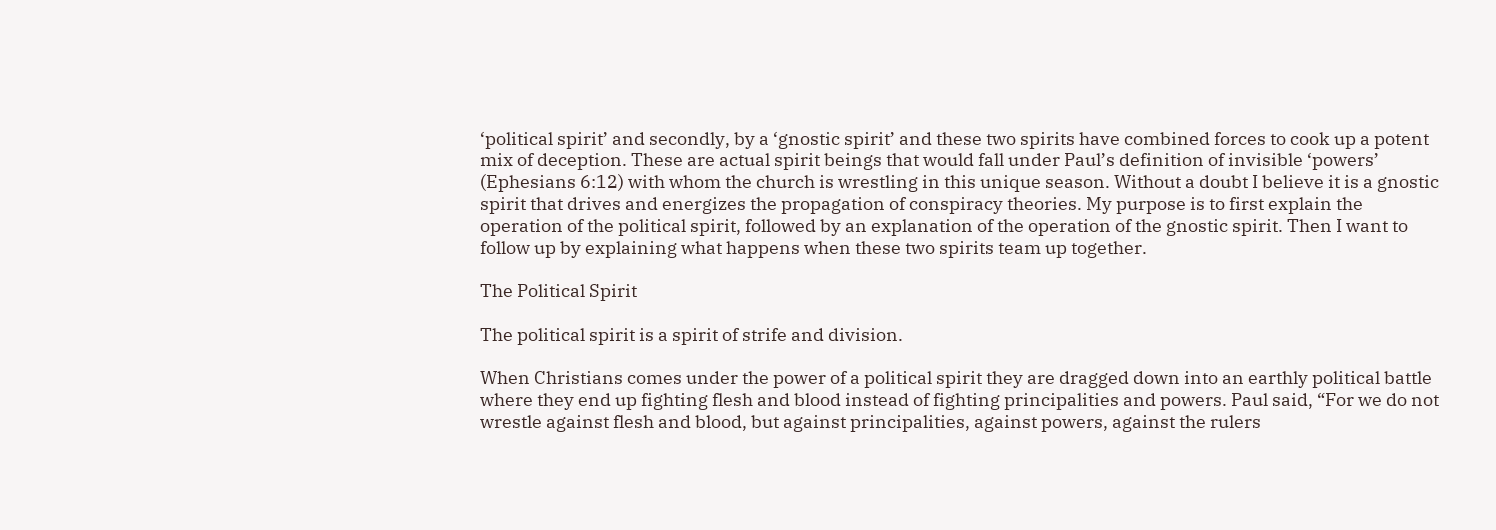‘political spirit’ and secondly, by a ‘gnostic spirit’ and these two spirits have combined forces to cook up a potent mix of deception. These are actual spirit beings that would fall under Paul’s definition of invisible ‘powers’ (Ephesians 6:12) with whom the church is wrestling in this unique season. Without a doubt I believe it is a gnostic spirit that drives and energizes the propagation of conspiracy theories. My purpose is to first explain the operation of the political spirit, followed by an explanation of the operation of the gnostic spirit. Then I want to follow up by explaining what happens when these two spirits team up together.

The Political Spirit

The political spirit is a spirit of strife and division.

When Christians comes under the power of a political spirit they are dragged down into an earthly political battle where they end up fighting flesh and blood instead of fighting principalities and powers. Paul said, “For we do not wrestle against flesh and blood, but against principalities, against powers, against the rulers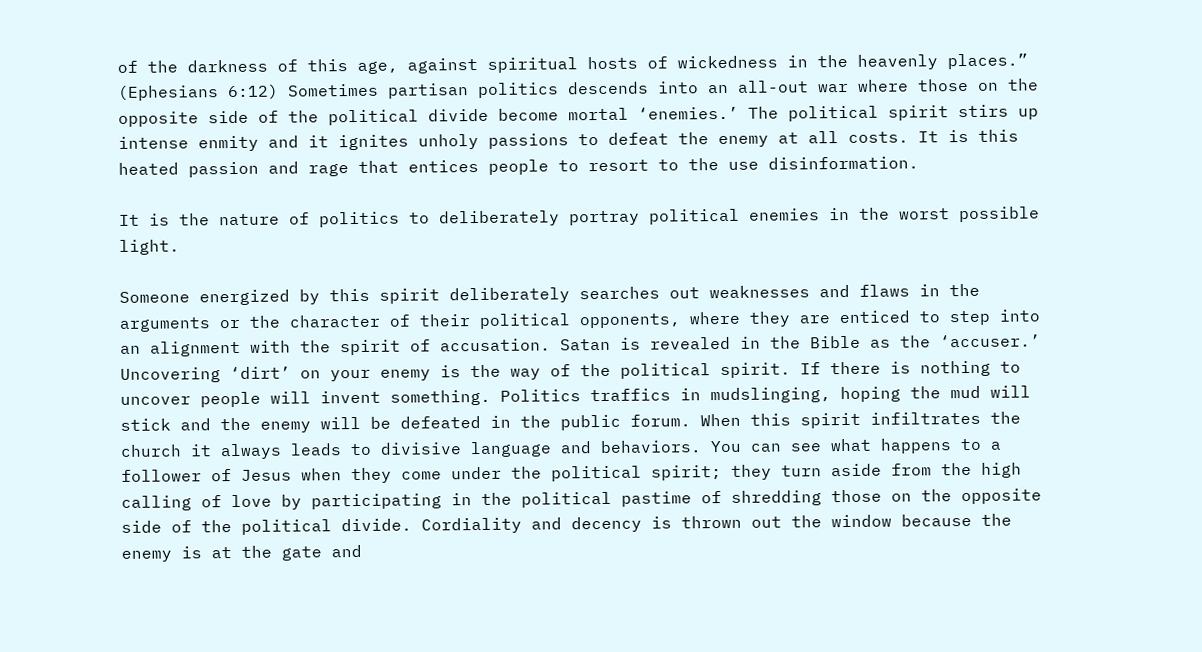of the darkness of this age, against spiritual hosts of wickedness in the heavenly places.” (Ephesians 6:12) Sometimes partisan politics descends into an all-out war where those on the opposite side of the political divide become mortal ‘enemies.’ The political spirit stirs up intense enmity and it ignites unholy passions to defeat the enemy at all costs. It is this heated passion and rage that entices people to resort to the use disinformation.

It is the nature of politics to deliberately portray political enemies in the worst possible light.

Someone energized by this spirit deliberately searches out weaknesses and flaws in the arguments or the character of their political opponents, where they are enticed to step into an alignment with the spirit of accusation. Satan is revealed in the Bible as the ‘accuser.’ Uncovering ‘dirt’ on your enemy is the way of the political spirit. If there is nothing to uncover people will invent something. Politics traffics in mudslinging, hoping the mud will stick and the enemy will be defeated in the public forum. When this spirit infiltrates the church it always leads to divisive language and behaviors. You can see what happens to a follower of Jesus when they come under the political spirit; they turn aside from the high calling of love by participating in the political pastime of shredding those on the opposite side of the political divide. Cordiality and decency is thrown out the window because the enemy is at the gate and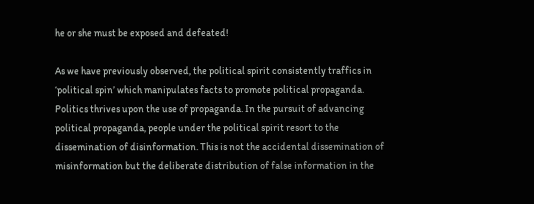he or she must be exposed and defeated!

As we have previously observed, the political spirit consistently traffics in ‘political spin’ which manipulates facts to promote political propaganda. Politics thrives upon the use of propaganda. In the pursuit of advancing political propaganda, people under the political spirit resort to the dissemination of disinformation. This is not the accidental dissemination of misinformation but the deliberate distribution of false information in the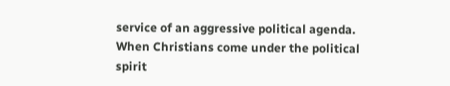service of an aggressive political agenda. When Christians come under the political spirit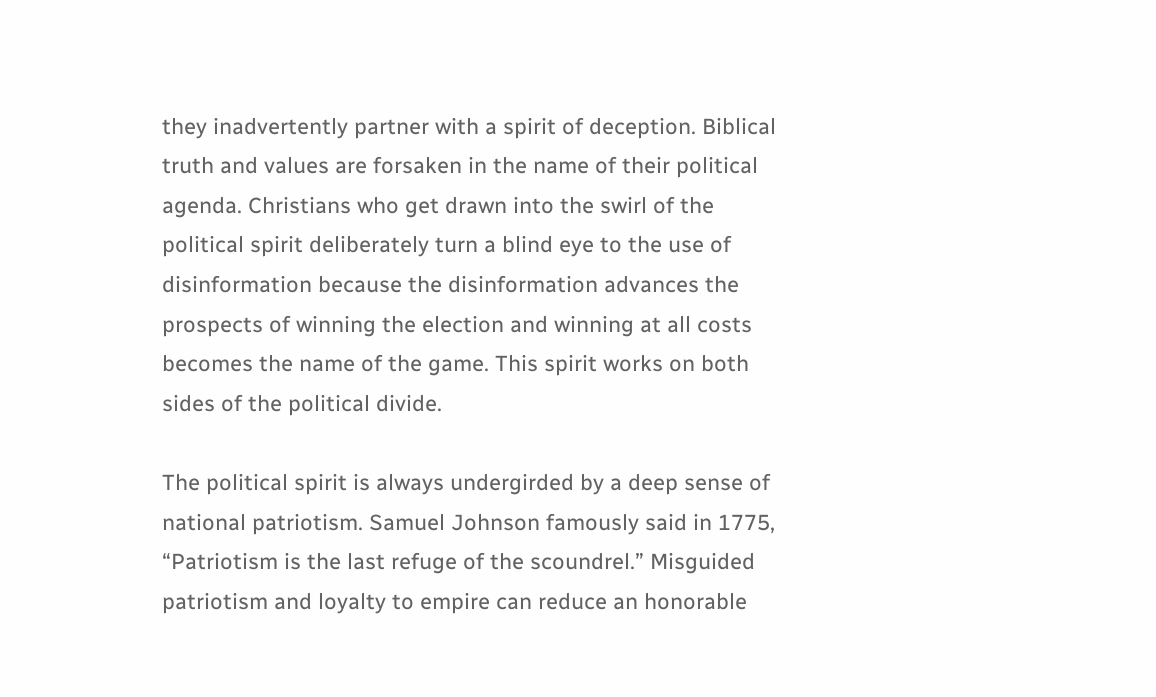they inadvertently partner with a spirit of deception. Biblical truth and values are forsaken in the name of their political agenda. Christians who get drawn into the swirl of the political spirit deliberately turn a blind eye to the use of disinformation because the disinformation advances the prospects of winning the election and winning at all costs becomes the name of the game. This spirit works on both sides of the political divide.

The political spirit is always undergirded by a deep sense of national patriotism. Samuel Johnson famously said in 1775, “Patriotism is the last refuge of the scoundrel.” Misguided patriotism and loyalty to empire can reduce an honorable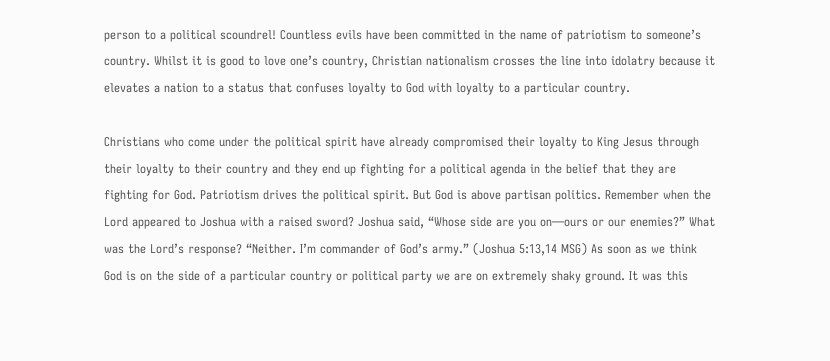person to a political scoundrel! Countless evils have been committed in the name of patriotism to someone’s country. Whilst it is good to love one’s country, Christian nationalism crosses the line into idolatry because it elevates a nation to a status that confuses loyalty to God with loyalty to a particular country.

Christians who come under the political spirit have already compromised their loyalty to King Jesus through their loyalty to their country and they end up fighting for a political agenda in the belief that they are fighting for God. Patriotism drives the political spirit. But God is above partisan politics. Remember when the Lord appeared to Joshua with a raised sword? Joshua said, “Whose side are you on—ours or our enemies?” What was the Lord’s response? “Neither. I’m commander of God’s army.” (Joshua 5:13,14 MSG) As soon as we think God is on the side of a particular country or political party we are on extremely shaky ground. It was this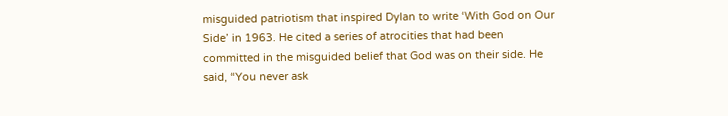misguided patriotism that inspired Dylan to write ‘With God on Our Side’ in 1963. He cited a series of atrocities that had been committed in the misguided belief that God was on their side. He said, “You never ask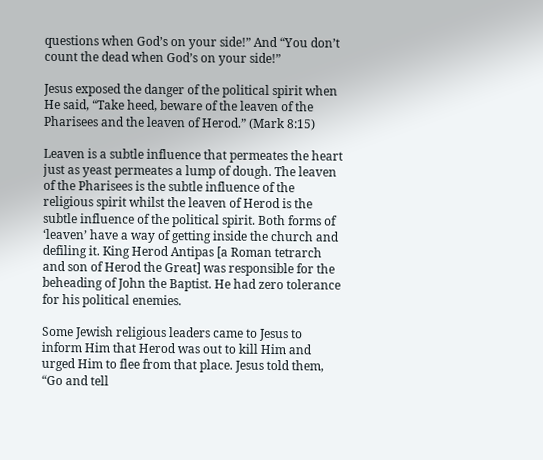questions when God’s on your side!” And “You don’t count the dead when God’s on your side!”

Jesus exposed the danger of the political spirit when He said, “Take heed, beware of the leaven of the Pharisees and the leaven of Herod.” (Mark 8:15)

Leaven is a subtle influence that permeates the heart just as yeast permeates a lump of dough. The leaven of the Pharisees is the subtle influence of the religious spirit whilst the leaven of Herod is the subtle influence of the political spirit. Both forms of ‘leaven’ have a way of getting inside the church and defiling it. King Herod Antipas [a Roman tetrarch and son of Herod the Great] was responsible for the beheading of John the Baptist. He had zero tolerance for his political enemies.

Some Jewish religious leaders came to Jesus to inform Him that Herod was out to kill Him and urged Him to flee from that place. Jesus told them, “Go and tell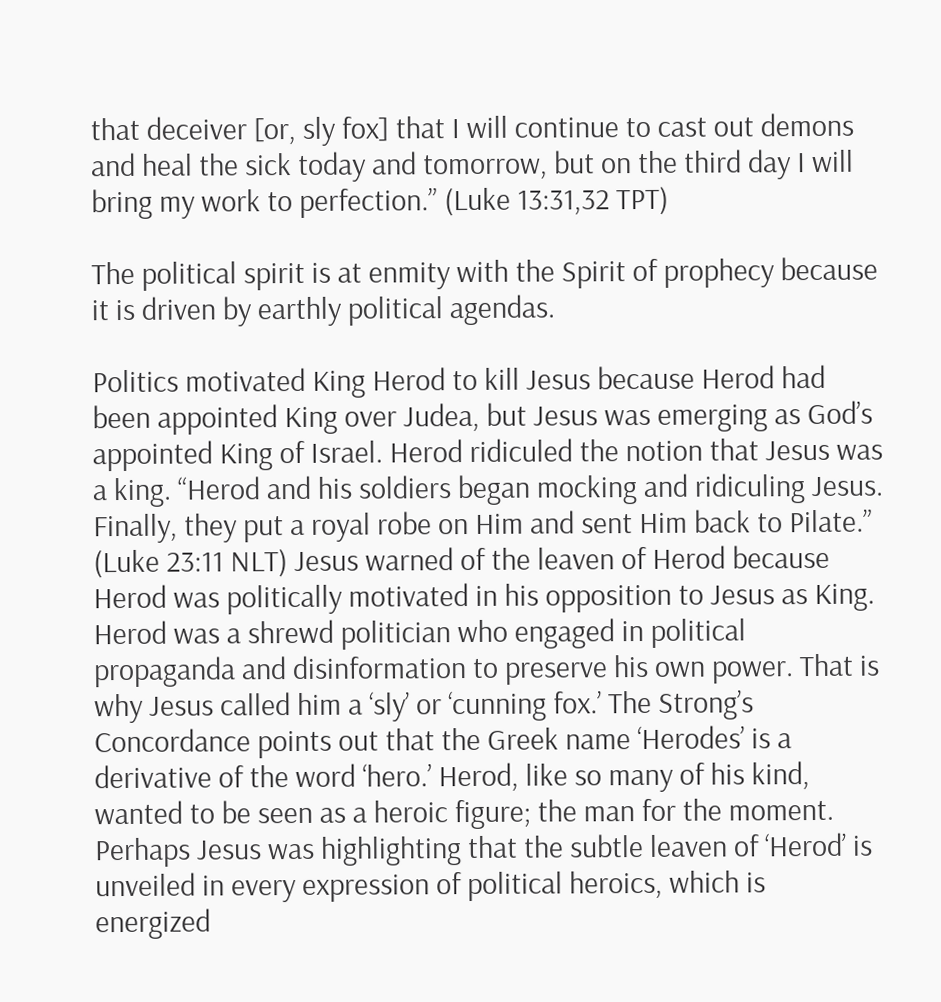that deceiver [or, sly fox] that I will continue to cast out demons and heal the sick today and tomorrow, but on the third day I will bring my work to perfection.” (Luke 13:31,32 TPT)

The political spirit is at enmity with the Spirit of prophecy because it is driven by earthly political agendas.

Politics motivated King Herod to kill Jesus because Herod had been appointed King over Judea, but Jesus was emerging as God’s appointed King of Israel. Herod ridiculed the notion that Jesus was a king. “Herod and his soldiers began mocking and ridiculing Jesus. Finally, they put a royal robe on Him and sent Him back to Pilate.” (Luke 23:11 NLT) Jesus warned of the leaven of Herod because Herod was politically motivated in his opposition to Jesus as King. Herod was a shrewd politician who engaged in political propaganda and disinformation to preserve his own power. That is why Jesus called him a ‘sly’ or ‘cunning fox.’ The Strong’s Concordance points out that the Greek name ‘Herodes’ is a derivative of the word ‘hero.’ Herod, like so many of his kind, wanted to be seen as a heroic figure; the man for the moment. Perhaps Jesus was highlighting that the subtle leaven of ‘Herod’ is unveiled in every expression of political heroics, which is energized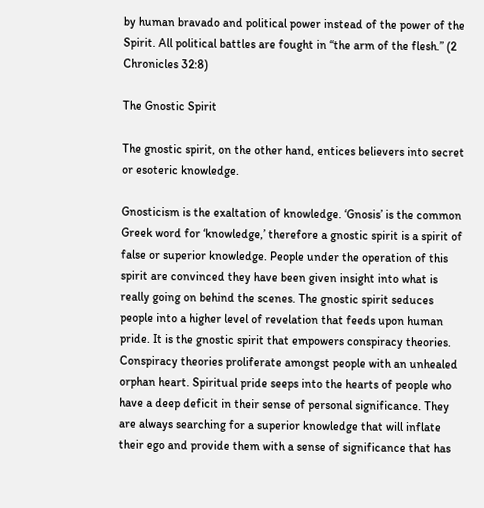by human bravado and political power instead of the power of the Spirit. All political battles are fought in “the arm of the flesh.” (2 Chronicles 32:8)

The Gnostic Spirit

The gnostic spirit, on the other hand, entices believers into secret or esoteric knowledge.

Gnosticism is the exaltation of knowledge. ‘Gnosis’ is the common Greek word for ‘knowledge,’ therefore a gnostic spirit is a spirit of false or superior knowledge. People under the operation of this spirit are convinced they have been given insight into what is really going on behind the scenes. The gnostic spirit seduces people into a higher level of revelation that feeds upon human pride. It is the gnostic spirit that empowers conspiracy theories. Conspiracy theories proliferate amongst people with an unhealed orphan heart. Spiritual pride seeps into the hearts of people who have a deep deficit in their sense of personal significance. They are always searching for a superior knowledge that will inflate their ego and provide them with a sense of significance that has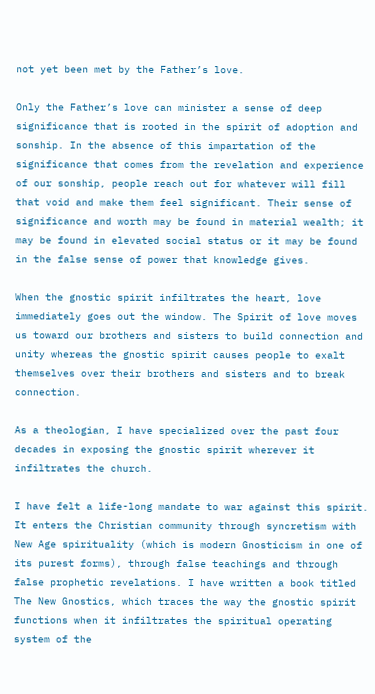not yet been met by the Father’s love.

Only the Father’s love can minister a sense of deep significance that is rooted in the spirit of adoption and sonship. In the absence of this impartation of the significance that comes from the revelation and experience of our sonship, people reach out for whatever will fill that void and make them feel significant. Their sense of significance and worth may be found in material wealth; it may be found in elevated social status or it may be found in the false sense of power that knowledge gives.

When the gnostic spirit infiltrates the heart, love immediately goes out the window. The Spirit of love moves us toward our brothers and sisters to build connection and unity whereas the gnostic spirit causes people to exalt themselves over their brothers and sisters and to break connection.

As a theologian, I have specialized over the past four decades in exposing the gnostic spirit wherever it infiltrates the church.

I have felt a life-long mandate to war against this spirit. It enters the Christian community through syncretism with New Age spirituality (which is modern Gnosticism in one of its purest forms), through false teachings and through false prophetic revelations. I have written a book titled The New Gnostics, which traces the way the gnostic spirit functions when it infiltrates the spiritual operating system of the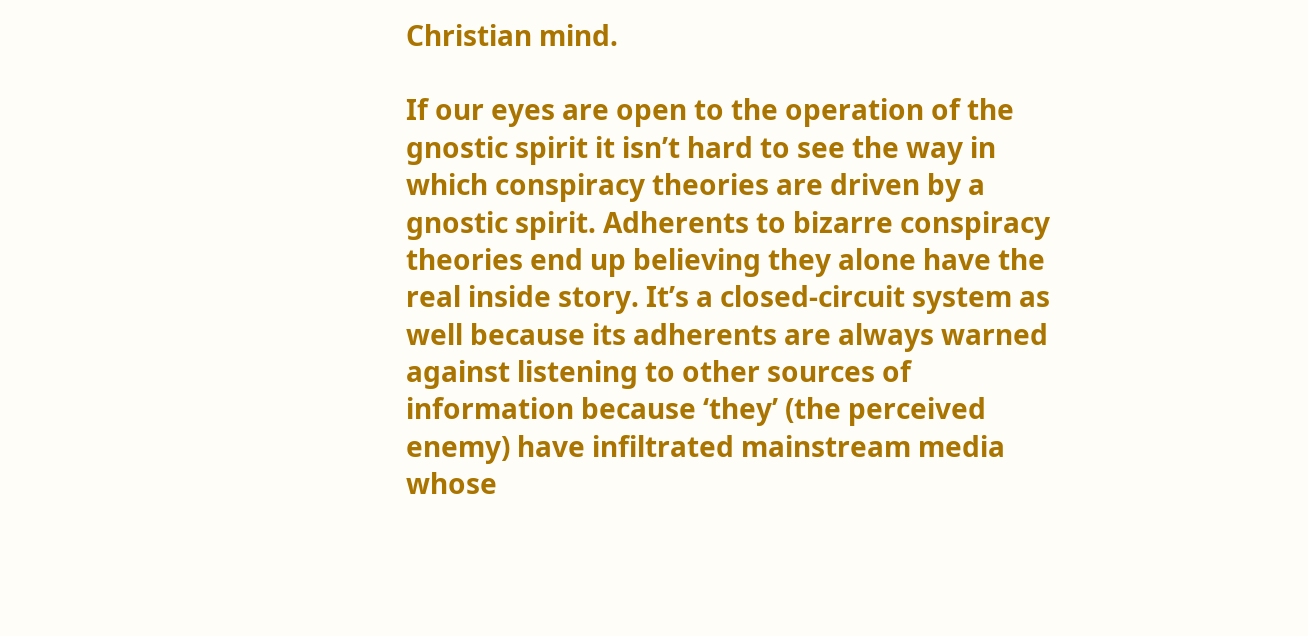Christian mind.

If our eyes are open to the operation of the gnostic spirit it isn’t hard to see the way in which conspiracy theories are driven by a gnostic spirit. Adherents to bizarre conspiracy theories end up believing they alone have the real inside story. It’s a closed-circuit system as well because its adherents are always warned against listening to other sources of information because ‘they’ (the perceived enemy) have infiltrated mainstream media whose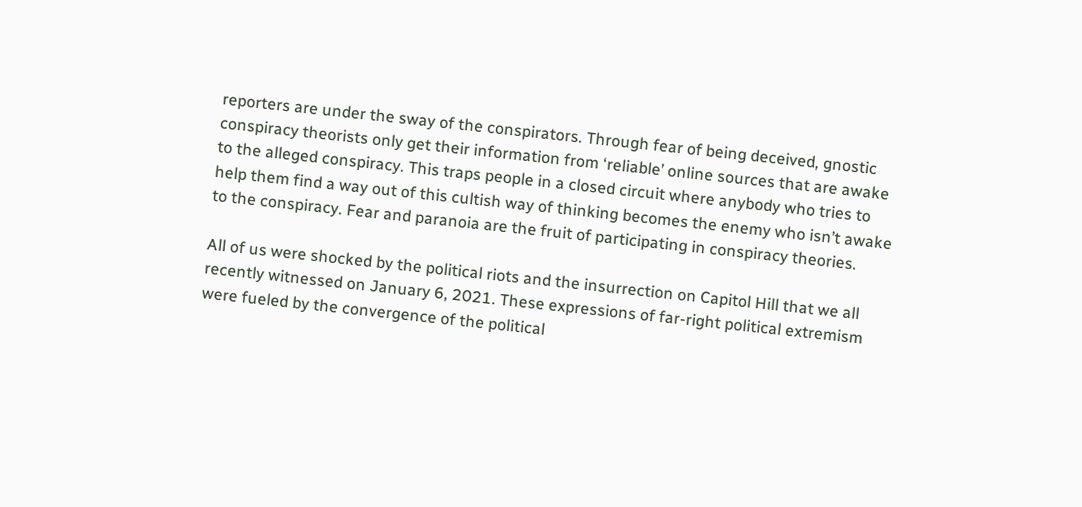reporters are under the sway of the conspirators. Through fear of being deceived, gnostic conspiracy theorists only get their information from ‘reliable’ online sources that are awake to the alleged conspiracy. This traps people in a closed circuit where anybody who tries to help them find a way out of this cultish way of thinking becomes the enemy who isn’t awake to the conspiracy. Fear and paranoia are the fruit of participating in conspiracy theories.

All of us were shocked by the political riots and the insurrection on Capitol Hill that we all recently witnessed on January 6, 2021. These expressions of far-right political extremism were fueled by the convergence of the political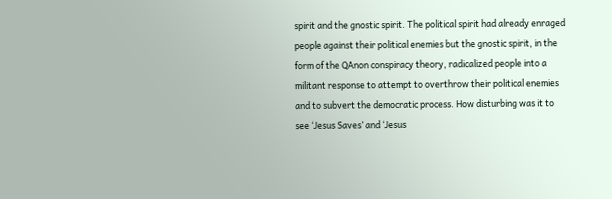spirit and the gnostic spirit. The political spirit had already enraged people against their political enemies but the gnostic spirit, in the form of the QAnon conspiracy theory, radicalized people into a militant response to attempt to overthrow their political enemies and to subvert the democratic process. How disturbing was it to see ‘Jesus Saves’ and ‘Jesus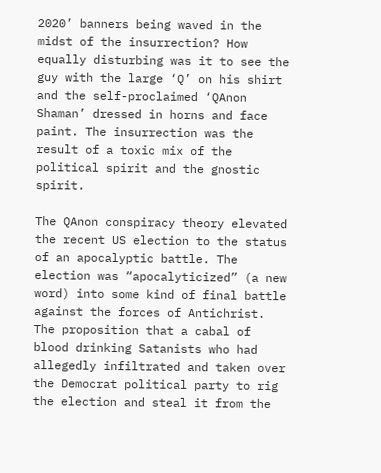2020’ banners being waved in the midst of the insurrection? How equally disturbing was it to see the guy with the large ‘Q’ on his shirt and the self-proclaimed ‘QAnon Shaman’ dressed in horns and face paint. The insurrection was the result of a toxic mix of the political spirit and the gnostic spirit.

The QAnon conspiracy theory elevated the recent US election to the status of an apocalyptic battle. The election was “apocalyticized” (a new word) into some kind of final battle against the forces of Antichrist. The proposition that a cabal of blood drinking Satanists who had allegedly infiltrated and taken over the Democrat political party to rig the election and steal it from the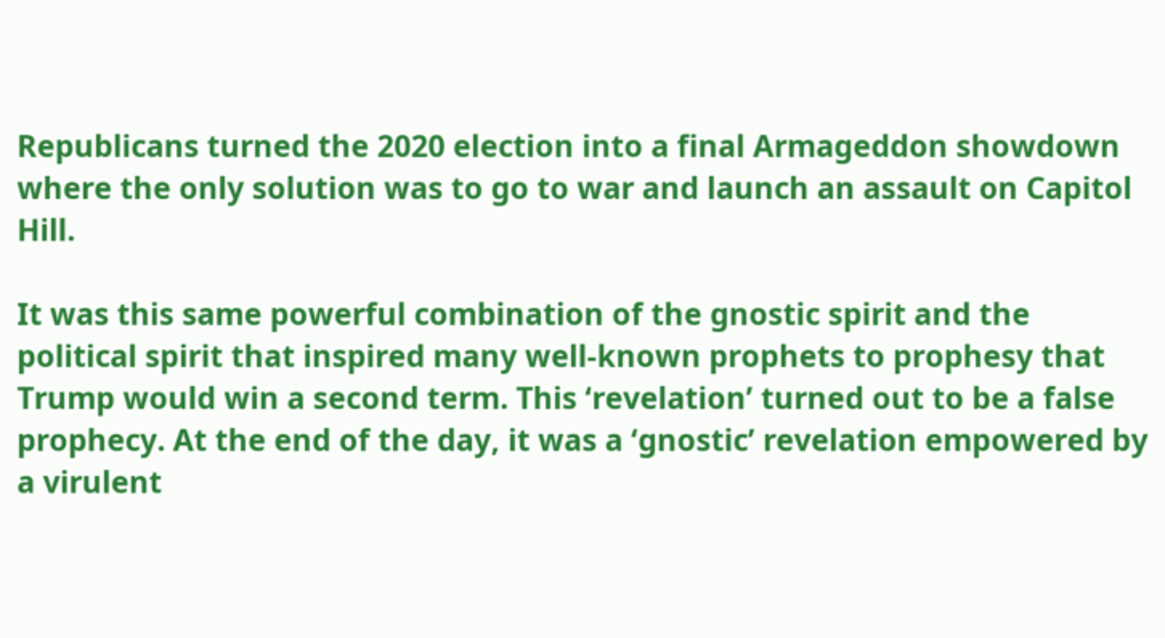Republicans turned the 2020 election into a final Armageddon showdown where the only solution was to go to war and launch an assault on Capitol Hill.

It was this same powerful combination of the gnostic spirit and the political spirit that inspired many well-known prophets to prophesy that Trump would win a second term. This ‘revelation’ turned out to be a false prophecy. At the end of the day, it was a ‘gnostic’ revelation empowered by a virulent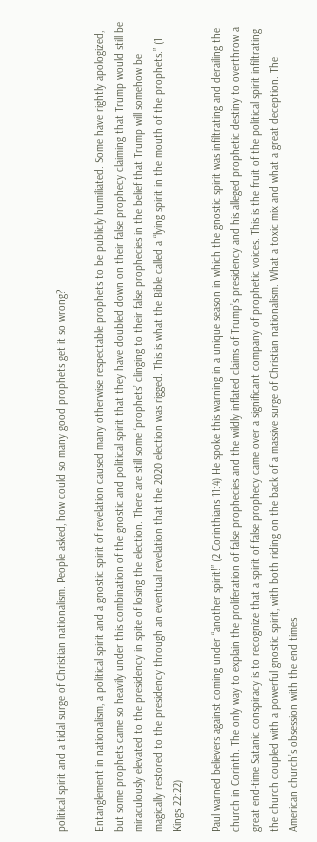political spirit and a tidal surge of Christian nationalism. People asked, how could so many good prophets get it so wrong?

Entanglement in nationalism, a political spirit and a gnostic spirit of revelation caused many otherwise respectable prophets to be publicly humiliated. Some have rightly apologized, but some prophets came so heavily under this combination of the gnostic and political spirit that they have doubled down on their false prophecy claiming that Trump would still be miraculously elevated to the presidency in spite of losing the election. There are still some ‘prophets’ clinging to their false prophecies in the belief that Trump will somehow be magically restored to the presidency through an eventual revelation that the 2020 election was rigged. This is what the Bible called a “lying spirit in the mouth of the prophets.” (1 Kings 22:22)

Paul warned believers against coming under “another spirit!” (2 Corinthians 11:4) He spoke this warning in a unique season in which the gnostic spirit was infiltrating and derailing the church in Corinth. The only way to explain the proliferation of false prophecies and the wildly inflated claims of Trump’s presidency and his alleged prophetic destiny to overthrow a great end-time Satanic conspiracy is to recognize that a spirit of false prophecy came over a significant company of prophetic voices. This is the fruit of the political spirit infiltrating the church coupled with a powerful gnostic spirit, with both riding on the back of a massive surge of Christian nationalism. What a toxic mix and what a great deception. The American church’s obsession with the end times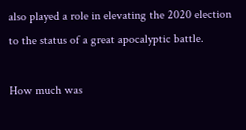also played a role in elevating the 2020 election to the status of a great apocalyptic battle.

How much was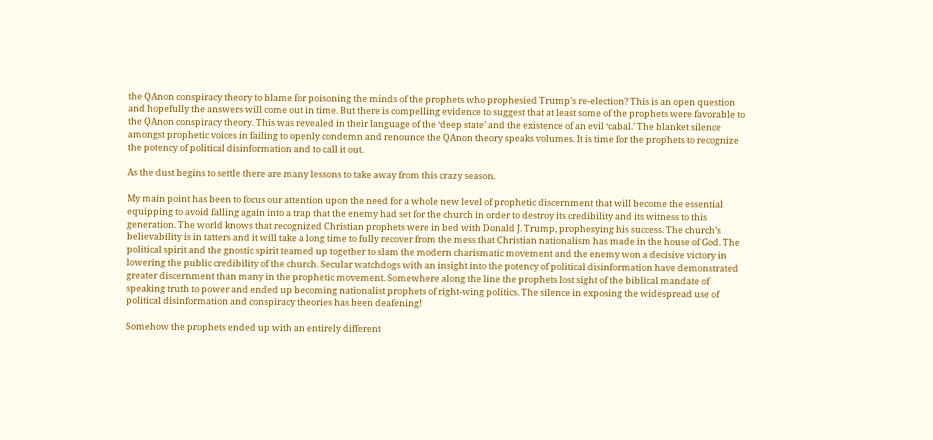the QAnon conspiracy theory to blame for poisoning the minds of the prophets who prophesied Trump’s re-election? This is an open question and hopefully the answers will come out in time. But there is compelling evidence to suggest that at least some of the prophets were favorable to the QAnon conspiracy theory. This was revealed in their language of the ‘deep state’ and the existence of an evil ‘cabal.’ The blanket silence amongst prophetic voices in failing to openly condemn and renounce the QAnon theory speaks volumes. It is time for the prophets to recognize the potency of political disinformation and to call it out.

As the dust begins to settle there are many lessons to take away from this crazy season.

My main point has been to focus our attention upon the need for a whole new level of prophetic discernment that will become the essential equipping to avoid falling again into a trap that the enemy had set for the church in order to destroy its credibility and its witness to this generation. The world knows that recognized Christian prophets were in bed with Donald J. Trump, prophesying his success. The church’s believability is in tatters and it will take a long time to fully recover from the mess that Christian nationalism has made in the house of God. The political spirit and the gnostic spirit teamed up together to slam the modern charismatic movement and the enemy won a decisive victory in lowering the public credibility of the church. Secular watchdogs with an insight into the potency of political disinformation have demonstrated greater discernment than many in the prophetic movement. Somewhere along the line the prophets lost sight of the biblical mandate of speaking truth to power and ended up becoming nationalist prophets of right-wing politics. The silence in exposing the widespread use of political disinformation and conspiracy theories has been deafening!

Somehow the prophets ended up with an entirely different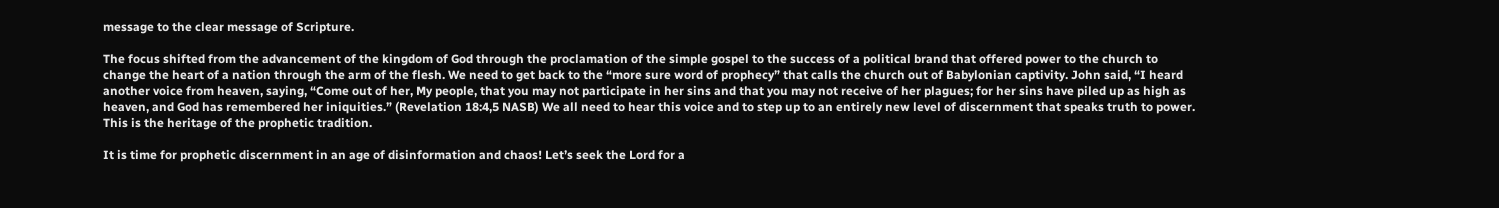message to the clear message of Scripture.

The focus shifted from the advancement of the kingdom of God through the proclamation of the simple gospel to the success of a political brand that offered power to the church to change the heart of a nation through the arm of the flesh. We need to get back to the “more sure word of prophecy” that calls the church out of Babylonian captivity. John said, “I heard another voice from heaven, saying, “Come out of her, My people, that you may not participate in her sins and that you may not receive of her plagues; for her sins have piled up as high as heaven, and God has remembered her iniquities.” (Revelation 18:4,5 NASB) We all need to hear this voice and to step up to an entirely new level of discernment that speaks truth to power. This is the heritage of the prophetic tradition.

It is time for prophetic discernment in an age of disinformation and chaos! Let’s seek the Lord for a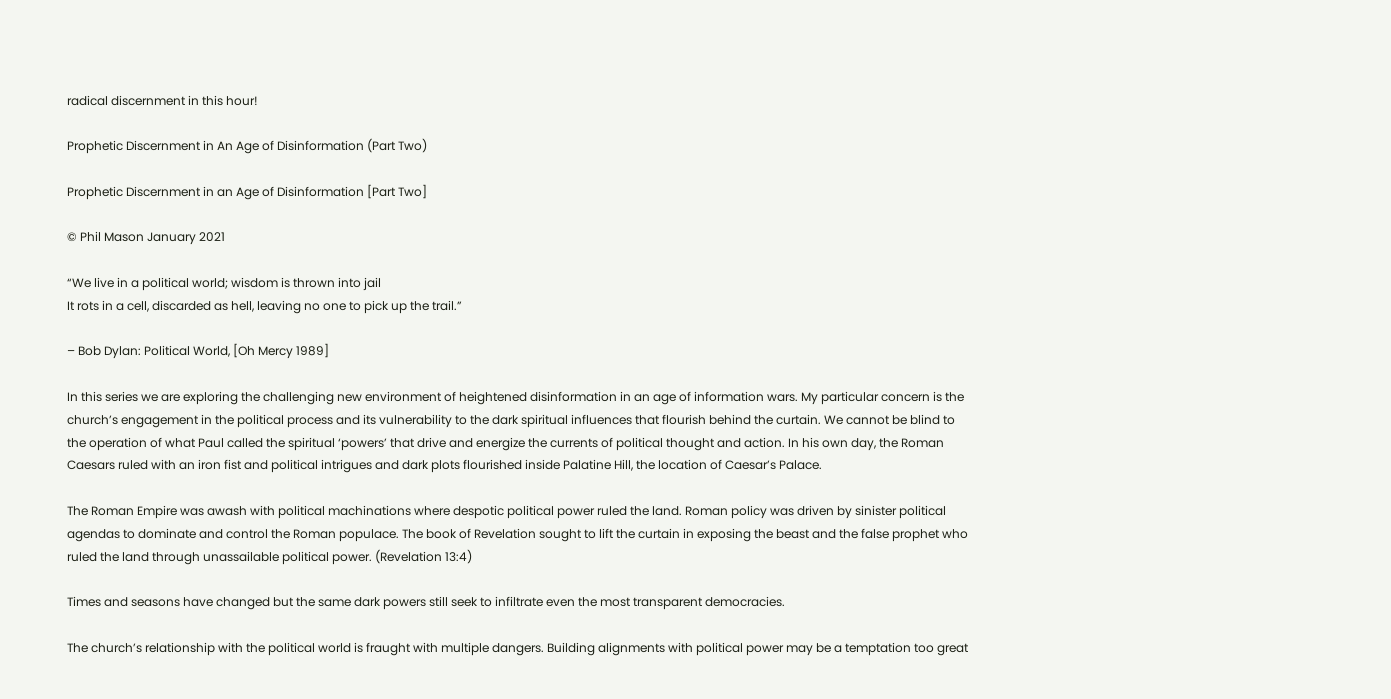radical discernment in this hour!

Prophetic Discernment in An Age of Disinformation (Part Two)

Prophetic Discernment in an Age of Disinformation [Part Two]

© Phil Mason January 2021

“We live in a political world; wisdom is thrown into jail
It rots in a cell, discarded as hell, leaving no one to pick up the trail.”

– Bob Dylan: Political World, [Oh Mercy 1989]

In this series we are exploring the challenging new environment of heightened disinformation in an age of information wars. My particular concern is the church’s engagement in the political process and its vulnerability to the dark spiritual influences that flourish behind the curtain. We cannot be blind to the operation of what Paul called the spiritual ‘powers’ that drive and energize the currents of political thought and action. In his own day, the Roman Caesars ruled with an iron fist and political intrigues and dark plots flourished inside Palatine Hill, the location of Caesar’s Palace.

The Roman Empire was awash with political machinations where despotic political power ruled the land. Roman policy was driven by sinister political agendas to dominate and control the Roman populace. The book of Revelation sought to lift the curtain in exposing the beast and the false prophet who ruled the land through unassailable political power. (Revelation 13:4)

Times and seasons have changed but the same dark powers still seek to infiltrate even the most transparent democracies.

The church’s relationship with the political world is fraught with multiple dangers. Building alignments with political power may be a temptation too great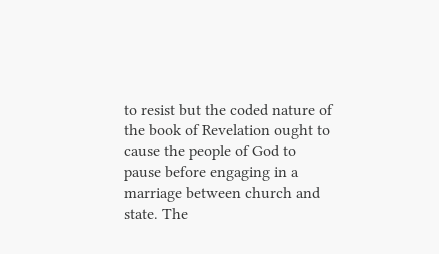to resist but the coded nature of the book of Revelation ought to cause the people of God to pause before engaging in a marriage between church and state. The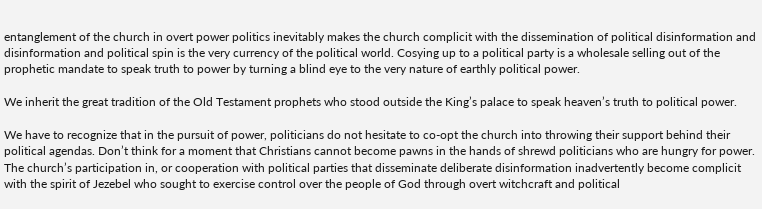entanglement of the church in overt power politics inevitably makes the church complicit with the dissemination of political disinformation and disinformation and political spin is the very currency of the political world. Cosying up to a political party is a wholesale selling out of the prophetic mandate to speak truth to power by turning a blind eye to the very nature of earthly political power.

We inherit the great tradition of the Old Testament prophets who stood outside the King’s palace to speak heaven’s truth to political power.

We have to recognize that in the pursuit of power, politicians do not hesitate to co-opt the church into throwing their support behind their political agendas. Don’t think for a moment that Christians cannot become pawns in the hands of shrewd politicians who are hungry for power. The church’s participation in, or cooperation with political parties that disseminate deliberate disinformation inadvertently become complicit with the spirit of Jezebel who sought to exercise control over the people of God through overt witchcraft and political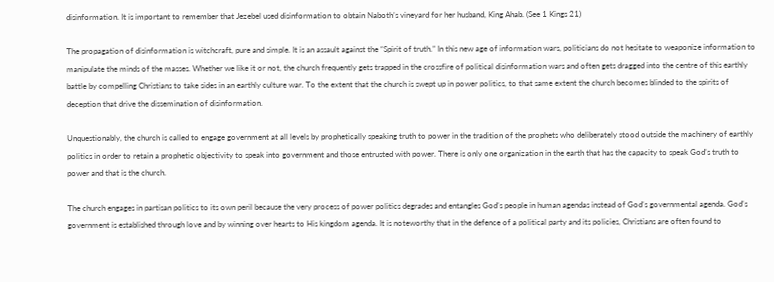disinformation. It is important to remember that Jezebel used disinformation to obtain Naboth’s vineyard for her husband, King Ahab. (See 1 Kings 21)

The propagation of disinformation is witchcraft, pure and simple. It is an assault against the “Spirit of truth.” In this new age of information wars, politicians do not hesitate to weaponize information to manipulate the minds of the masses. Whether we like it or not, the church frequently gets trapped in the crossfire of political disinformation wars and often gets dragged into the centre of this earthly battle by compelling Christians to take sides in an earthly culture war. To the extent that the church is swept up in power politics, to that same extent the church becomes blinded to the spirits of deception that drive the dissemination of disinformation.

Unquestionably, the church is called to engage government at all levels by prophetically speaking truth to power in the tradition of the prophets who deliberately stood outside the machinery of earthly politics in order to retain a prophetic objectivity to speak into government and those entrusted with power. There is only one organization in the earth that has the capacity to speak God’s truth to power and that is the church.

The church engages in partisan politics to its own peril because the very process of power politics degrades and entangles God’s people in human agendas instead of God’s governmental agenda. God’s government is established through love and by winning over hearts to His kingdom agenda. It is noteworthy that in the defence of a political party and its policies, Christians are often found to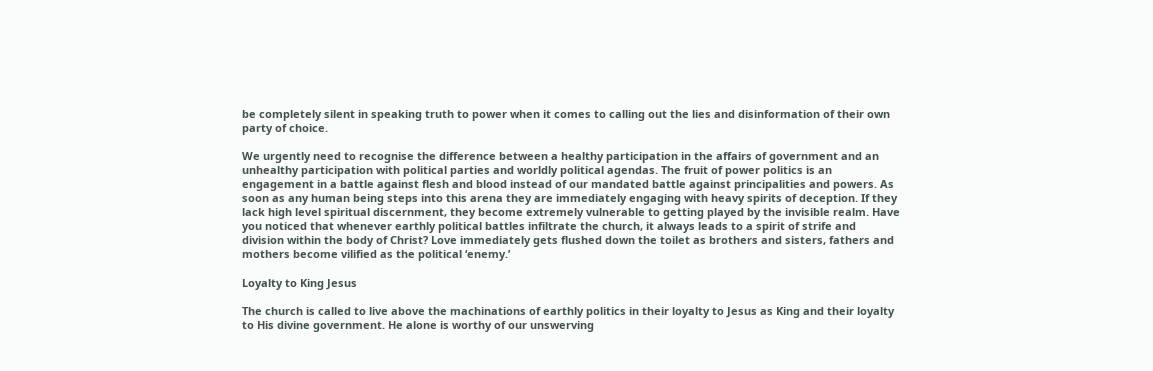be completely silent in speaking truth to power when it comes to calling out the lies and disinformation of their own party of choice.

We urgently need to recognise the difference between a healthy participation in the affairs of government and an unhealthy participation with political parties and worldly political agendas. The fruit of power politics is an engagement in a battle against flesh and blood instead of our mandated battle against principalities and powers. As soon as any human being steps into this arena they are immediately engaging with heavy spirits of deception. If they lack high level spiritual discernment, they become extremely vulnerable to getting played by the invisible realm. Have you noticed that whenever earthly political battles infiltrate the church, it always leads to a spirit of strife and division within the body of Christ? Love immediately gets flushed down the toilet as brothers and sisters, fathers and mothers become vilified as the political ‘enemy.’

Loyalty to King Jesus

The church is called to live above the machinations of earthly politics in their loyalty to Jesus as King and their loyalty to His divine government. He alone is worthy of our unswerving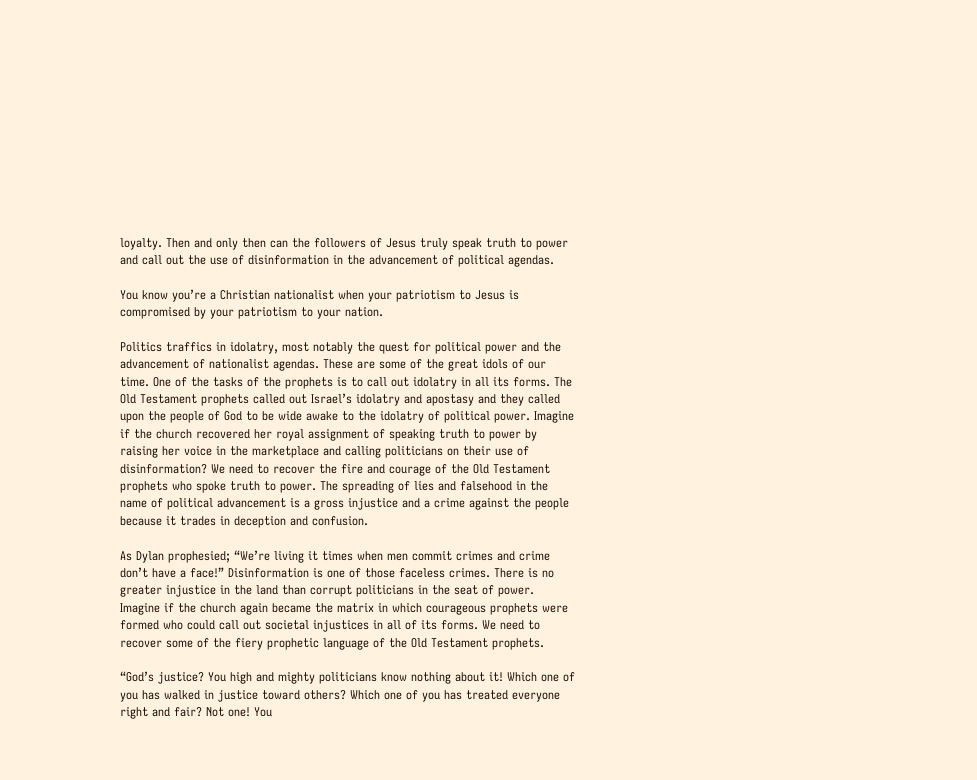loyalty. Then and only then can the followers of Jesus truly speak truth to power and call out the use of disinformation in the advancement of political agendas.

You know you’re a Christian nationalist when your patriotism to Jesus is compromised by your patriotism to your nation.

Politics traffics in idolatry, most notably the quest for political power and the advancement of nationalist agendas. These are some of the great idols of our time. One of the tasks of the prophets is to call out idolatry in all its forms. The Old Testament prophets called out Israel’s idolatry and apostasy and they called upon the people of God to be wide awake to the idolatry of political power. Imagine if the church recovered her royal assignment of speaking truth to power by raising her voice in the marketplace and calling politicians on their use of disinformation? We need to recover the fire and courage of the Old Testament prophets who spoke truth to power. The spreading of lies and falsehood in the name of political advancement is a gross injustice and a crime against the people because it trades in deception and confusion.

As Dylan prophesied; “We’re living it times when men commit crimes and crime don’t have a face!” Disinformation is one of those faceless crimes. There is no greater injustice in the land than corrupt politicians in the seat of power. Imagine if the church again became the matrix in which courageous prophets were formed who could call out societal injustices in all of its forms. We need to recover some of the fiery prophetic language of the Old Testament prophets.

“God’s justice? You high and mighty politicians know nothing about it! Which one of you has walked in justice toward others? Which one of you has treated everyone right and fair? Not one! You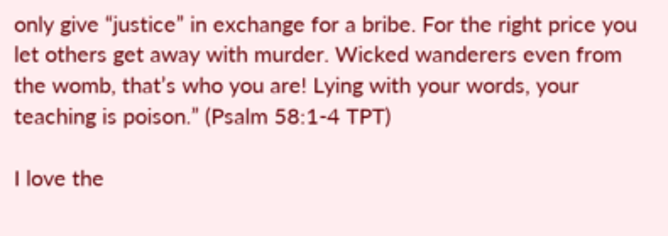only give “justice” in exchange for a bribe. For the right price you let others get away with murder. Wicked wanderers even from the womb, that’s who you are! Lying with your words, your teaching is poison.” (Psalm 58:1-4 TPT)

I love the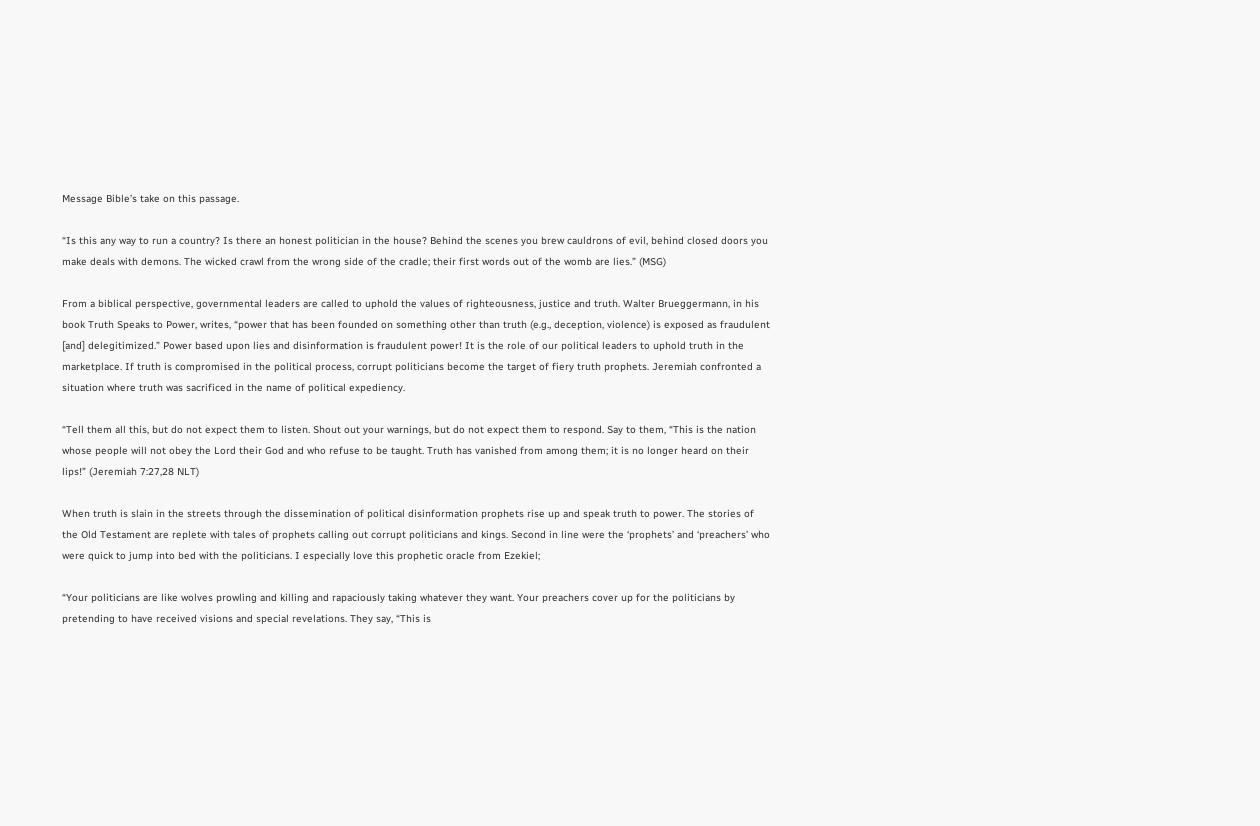Message Bible’s take on this passage.

“Is this any way to run a country? Is there an honest politician in the house? Behind the scenes you brew cauldrons of evil, behind closed doors you make deals with demons. The wicked crawl from the wrong side of the cradle; their first words out of the womb are lies.” (MSG)

From a biblical perspective, governmental leaders are called to uphold the values of righteousness, justice and truth. Walter Brueggermann, in his book Truth Speaks to Power, writes, “power that has been founded on something other than truth (e.g., deception, violence) is exposed as fraudulent [and] delegitimized.” Power based upon lies and disinformation is fraudulent power! It is the role of our political leaders to uphold truth in the marketplace. If truth is compromised in the political process, corrupt politicians become the target of fiery truth prophets. Jeremiah confronted a situation where truth was sacrificed in the name of political expediency.

“Tell them all this, but do not expect them to listen. Shout out your warnings, but do not expect them to respond. Say to them, “This is the nation whose people will not obey the Lord their God and who refuse to be taught. Truth has vanished from among them; it is no longer heard on their lips!” (Jeremiah 7:27,28 NLT)

When truth is slain in the streets through the dissemination of political disinformation prophets rise up and speak truth to power. The stories of the Old Testament are replete with tales of prophets calling out corrupt politicians and kings. Second in line were the ‘prophets’ and ‘preachers’ who were quick to jump into bed with the politicians. I especially love this prophetic oracle from Ezekiel;

“Your politicians are like wolves prowling and killing and rapaciously taking whatever they want. Your preachers cover up for the politicians by pretending to have received visions and special revelations. They say, “This is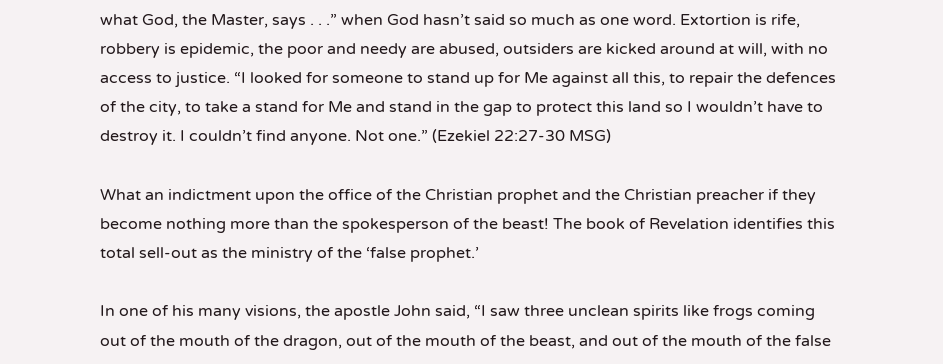what God, the Master, says . . .” when God hasn’t said so much as one word. Extortion is rife, robbery is epidemic, the poor and needy are abused, outsiders are kicked around at will, with no access to justice. “I looked for someone to stand up for Me against all this, to repair the defences of the city, to take a stand for Me and stand in the gap to protect this land so I wouldn’t have to destroy it. I couldn’t find anyone. Not one.” (Ezekiel 22:27-30 MSG)

What an indictment upon the office of the Christian prophet and the Christian preacher if they become nothing more than the spokesperson of the beast! The book of Revelation identifies this total sell-out as the ministry of the ‘false prophet.’

In one of his many visions, the apostle John said, “I saw three unclean spirits like frogs coming out of the mouth of the dragon, out of the mouth of the beast, and out of the mouth of the false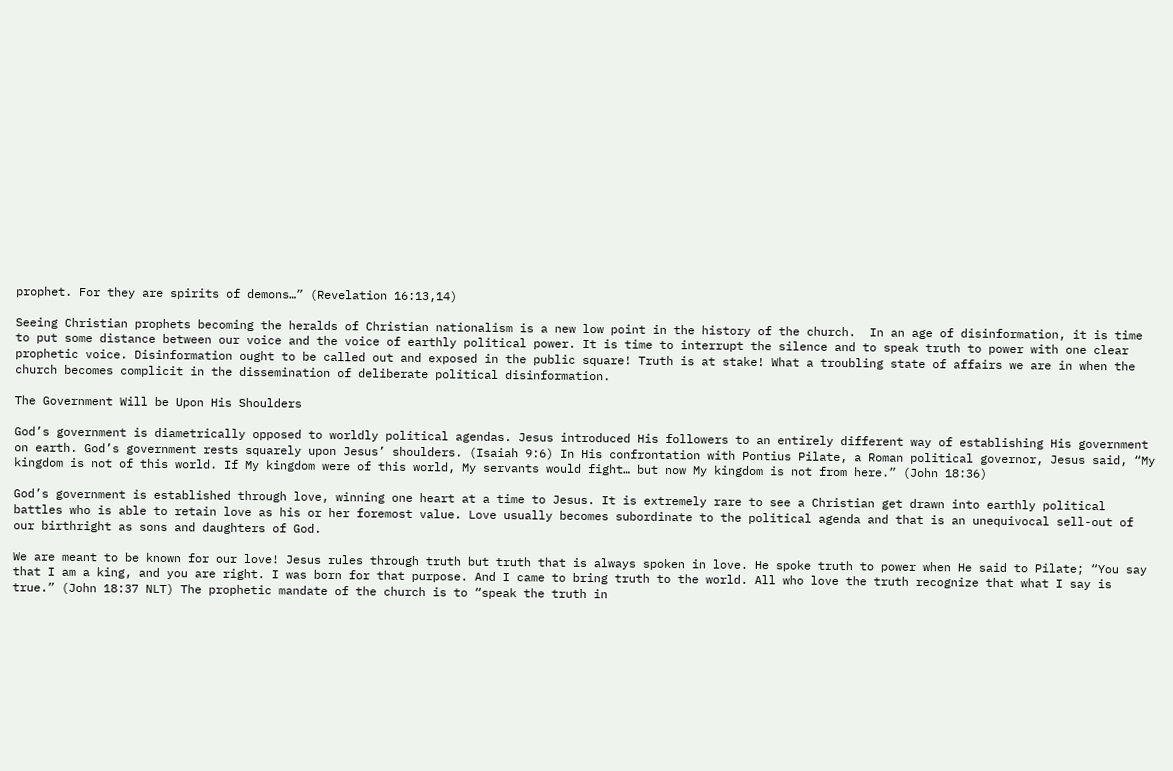prophet. For they are spirits of demons…” (Revelation 16:13,14)

Seeing Christian prophets becoming the heralds of Christian nationalism is a new low point in the history of the church.  In an age of disinformation, it is time to put some distance between our voice and the voice of earthly political power. It is time to interrupt the silence and to speak truth to power with one clear prophetic voice. Disinformation ought to be called out and exposed in the public square! Truth is at stake! What a troubling state of affairs we are in when the church becomes complicit in the dissemination of deliberate political disinformation.

The Government Will be Upon His Shoulders

God’s government is diametrically opposed to worldly political agendas. Jesus introduced His followers to an entirely different way of establishing His government on earth. God’s government rests squarely upon Jesus’ shoulders. (Isaiah 9:6) In His confrontation with Pontius Pilate, a Roman political governor, Jesus said, “My kingdom is not of this world. If My kingdom were of this world, My servants would fight… but now My kingdom is not from here.” (John 18:36)

God’s government is established through love, winning one heart at a time to Jesus. It is extremely rare to see a Christian get drawn into earthly political battles who is able to retain love as his or her foremost value. Love usually becomes subordinate to the political agenda and that is an unequivocal sell-out of our birthright as sons and daughters of God.

We are meant to be known for our love! Jesus rules through truth but truth that is always spoken in love. He spoke truth to power when He said to Pilate; “You say that I am a king, and you are right. I was born for that purpose. And I came to bring truth to the world. All who love the truth recognize that what I say is true.” (John 18:37 NLT) The prophetic mandate of the church is to “speak the truth in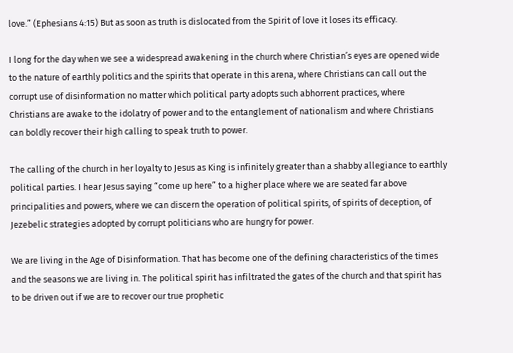love.” (Ephesians 4:15) But as soon as truth is dislocated from the Spirit of love it loses its efficacy.

I long for the day when we see a widespread awakening in the church where Christian’s eyes are opened wide to the nature of earthly politics and the spirits that operate in this arena, where Christians can call out the corrupt use of disinformation no matter which political party adopts such abhorrent practices, where Christians are awake to the idolatry of power and to the entanglement of nationalism and where Christians can boldly recover their high calling to speak truth to power.

The calling of the church in her loyalty to Jesus as King is infinitely greater than a shabby allegiance to earthly political parties. I hear Jesus saying “come up here” to a higher place where we are seated far above principalities and powers, where we can discern the operation of political spirits, of spirits of deception, of Jezebelic strategies adopted by corrupt politicians who are hungry for power.

We are living in the Age of Disinformation. That has become one of the defining characteristics of the times and the seasons we are living in. The political spirit has infiltrated the gates of the church and that spirit has to be driven out if we are to recover our true prophetic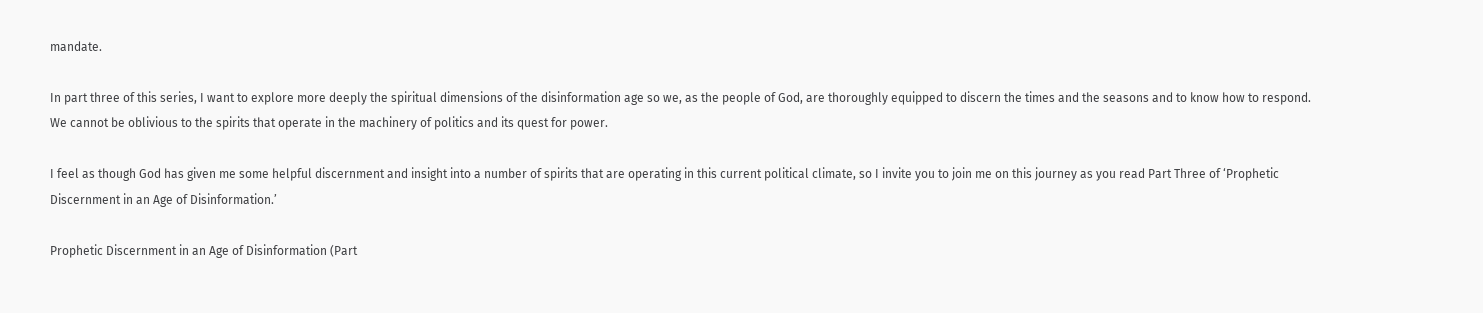mandate.

In part three of this series, I want to explore more deeply the spiritual dimensions of the disinformation age so we, as the people of God, are thoroughly equipped to discern the times and the seasons and to know how to respond. We cannot be oblivious to the spirits that operate in the machinery of politics and its quest for power.

I feel as though God has given me some helpful discernment and insight into a number of spirits that are operating in this current political climate, so I invite you to join me on this journey as you read Part Three of ‘Prophetic Discernment in an Age of Disinformation.’

Prophetic Discernment in an Age of Disinformation (Part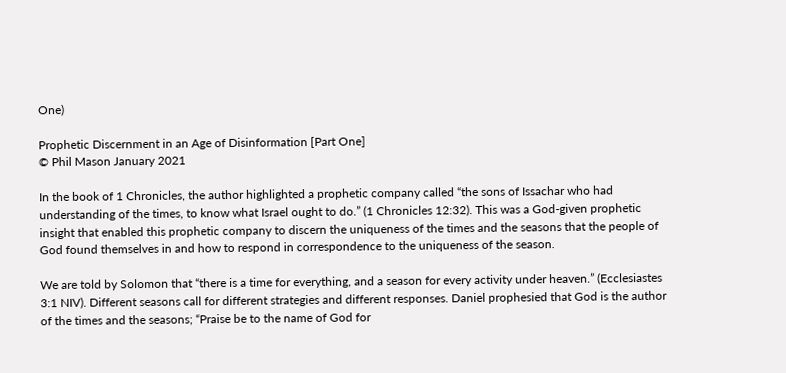One)

Prophetic Discernment in an Age of Disinformation [Part One]
© Phil Mason January 2021

In the book of 1 Chronicles, the author highlighted a prophetic company called “the sons of Issachar who had understanding of the times, to know what Israel ought to do.” (1 Chronicles 12:32). This was a God-given prophetic insight that enabled this prophetic company to discern the uniqueness of the times and the seasons that the people of God found themselves in and how to respond in correspondence to the uniqueness of the season.

We are told by Solomon that “there is a time for everything, and a season for every activity under heaven.” (Ecclesiastes 3:1 NIV). Different seasons call for different strategies and different responses. Daniel prophesied that God is the author of the times and the seasons; “Praise be to the name of God for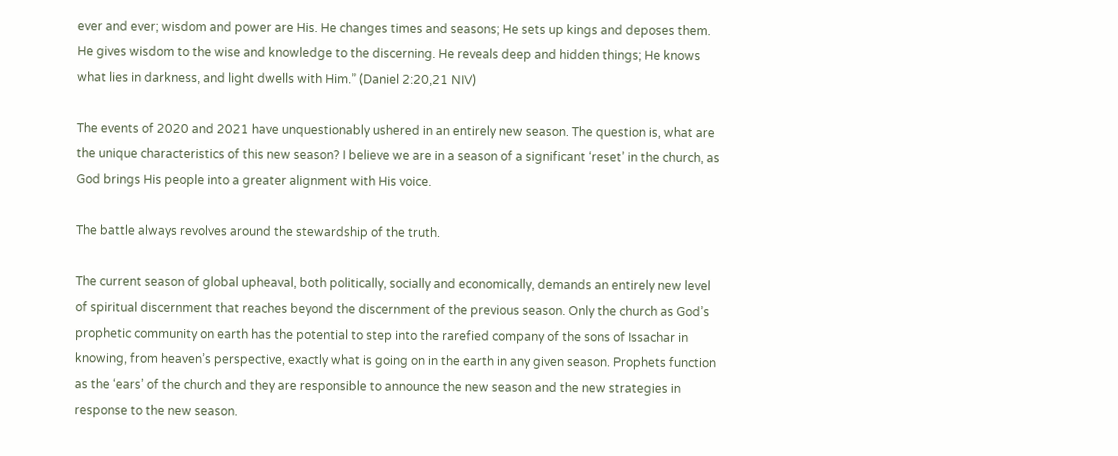ever and ever; wisdom and power are His. He changes times and seasons; He sets up kings and deposes them. He gives wisdom to the wise and knowledge to the discerning. He reveals deep and hidden things; He knows what lies in darkness, and light dwells with Him.” (Daniel 2:20,21 NIV)

The events of 2020 and 2021 have unquestionably ushered in an entirely new season. The question is, what are the unique characteristics of this new season? I believe we are in a season of a significant ‘reset’ in the church, as God brings His people into a greater alignment with His voice.

The battle always revolves around the stewardship of the truth.

The current season of global upheaval, both politically, socially and economically, demands an entirely new level of spiritual discernment that reaches beyond the discernment of the previous season. Only the church as God’s prophetic community on earth has the potential to step into the rarefied company of the sons of Issachar in knowing, from heaven’s perspective, exactly what is going on in the earth in any given season. Prophets function as the ‘ears’ of the church and they are responsible to announce the new season and the new strategies in response to the new season.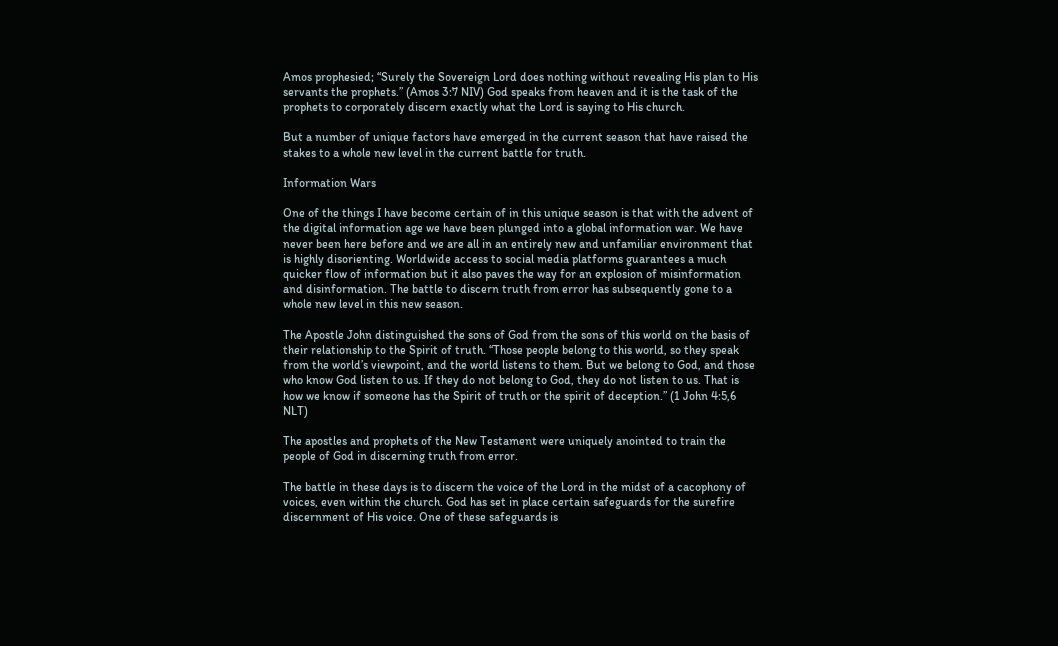Amos prophesied; “Surely the Sovereign Lord does nothing without revealing His plan to His servants the prophets.” (Amos 3:7 NIV) God speaks from heaven and it is the task of the prophets to corporately discern exactly what the Lord is saying to His church.

But a number of unique factors have emerged in the current season that have raised the stakes to a whole new level in the current battle for truth.

Information Wars

One of the things I have become certain of in this unique season is that with the advent of the digital information age we have been plunged into a global information war. We have never been here before and we are all in an entirely new and unfamiliar environment that is highly disorienting. Worldwide access to social media platforms guarantees a much quicker flow of information but it also paves the way for an explosion of misinformation and disinformation. The battle to discern truth from error has subsequently gone to a whole new level in this new season.

The Apostle John distinguished the sons of God from the sons of this world on the basis of their relationship to the Spirit of truth. “Those people belong to this world, so they speak from the world’s viewpoint, and the world listens to them. But we belong to God, and those who know God listen to us. If they do not belong to God, they do not listen to us. That is how we know if someone has the Spirit of truth or the spirit of deception.” (1 John 4:5,6 NLT)

The apostles and prophets of the New Testament were uniquely anointed to train the people of God in discerning truth from error.

The battle in these days is to discern the voice of the Lord in the midst of a cacophony of voices, even within the church. God has set in place certain safeguards for the surefire discernment of His voice. One of these safeguards is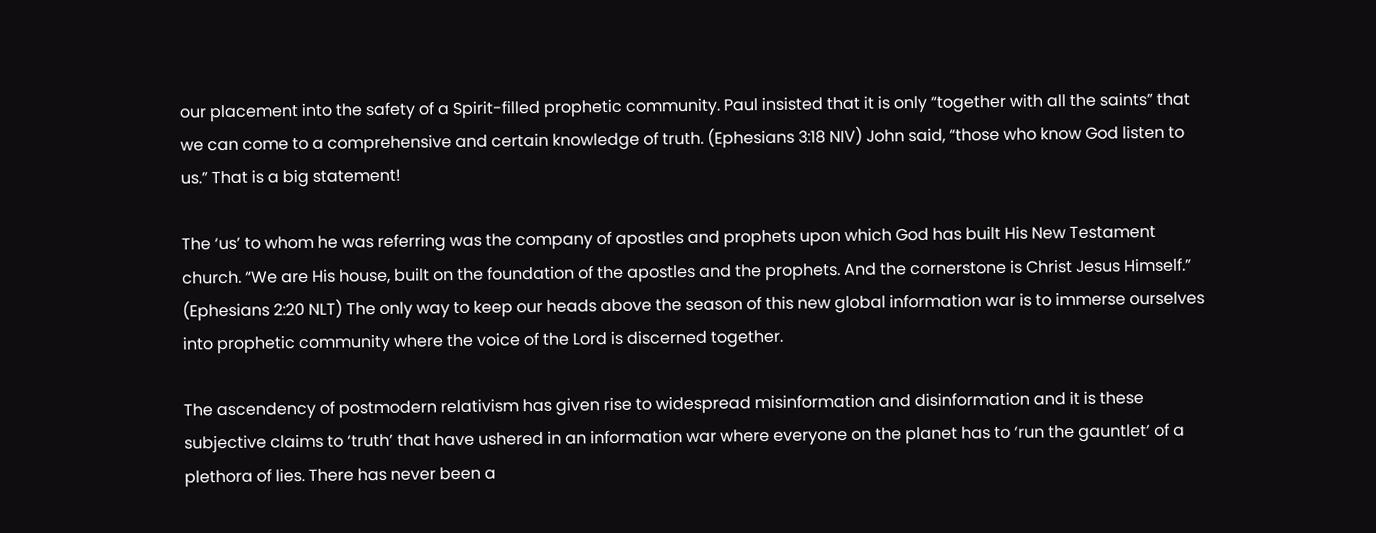our placement into the safety of a Spirit-filled prophetic community. Paul insisted that it is only “together with all the saints” that we can come to a comprehensive and certain knowledge of truth. (Ephesians 3:18 NIV) John said, “those who know God listen to us.” That is a big statement!

The ‘us’ to whom he was referring was the company of apostles and prophets upon which God has built His New Testament church. “We are His house, built on the foundation of the apostles and the prophets. And the cornerstone is Christ Jesus Himself.” (Ephesians 2:20 NLT) The only way to keep our heads above the season of this new global information war is to immerse ourselves into prophetic community where the voice of the Lord is discerned together.

The ascendency of postmodern relativism has given rise to widespread misinformation and disinformation and it is these subjective claims to ‘truth’ that have ushered in an information war where everyone on the planet has to ‘run the gauntlet’ of a plethora of lies. There has never been a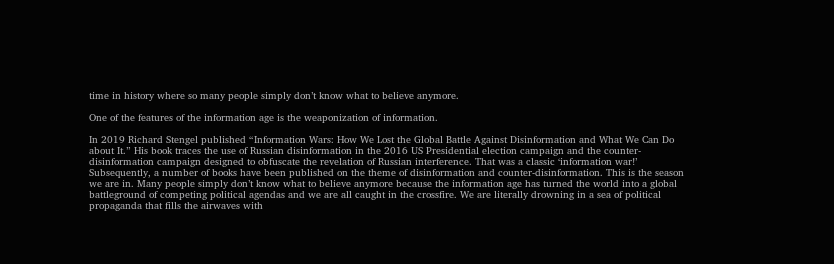time in history where so many people simply don’t know what to believe anymore.

One of the features of the information age is the weaponization of information.

In 2019 Richard Stengel published “Information Wars: How We Lost the Global Battle Against Disinformation and What We Can Do about It.” His book traces the use of Russian disinformation in the 2016 US Presidential election campaign and the counter-disinformation campaign designed to obfuscate the revelation of Russian interference. That was a classic ‘information war!’ Subsequently, a number of books have been published on the theme of disinformation and counter-disinformation. This is the season we are in. Many people simply don’t know what to believe anymore because the information age has turned the world into a global battleground of competing political agendas and we are all caught in the crossfire. We are literally drowning in a sea of political propaganda that fills the airwaves with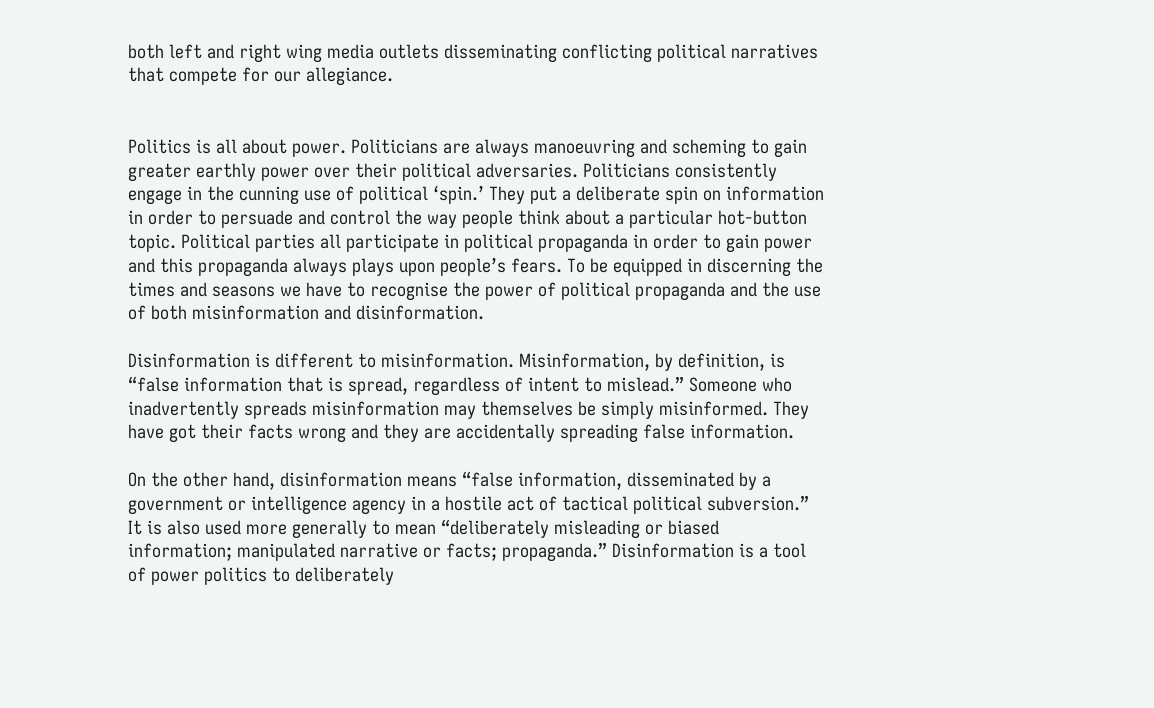both left and right wing media outlets disseminating conflicting political narratives that compete for our allegiance.


Politics is all about power. Politicians are always manoeuvring and scheming to gain greater earthly power over their political adversaries. Politicians consistently engage in the cunning use of political ‘spin.’ They put a deliberate spin on information in order to persuade and control the way people think about a particular hot-button topic. Political parties all participate in political propaganda in order to gain power and this propaganda always plays upon people’s fears. To be equipped in discerning the times and seasons we have to recognise the power of political propaganda and the use of both misinformation and disinformation.

Disinformation is different to misinformation. Misinformation, by definition, is “false information that is spread, regardless of intent to mislead.” Someone who inadvertently spreads misinformation may themselves be simply misinformed. They have got their facts wrong and they are accidentally spreading false information.

On the other hand, disinformation means “false information, disseminated by a government or intelligence agency in a hostile act of tactical political subversion.” It is also used more generally to mean “deliberately misleading or biased information; manipulated narrative or facts; propaganda.” Disinformation is a tool of power politics to deliberately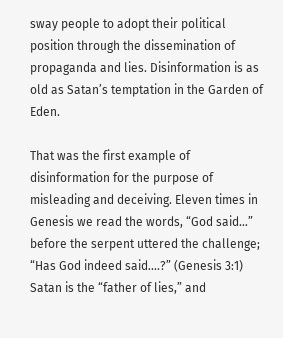sway people to adopt their political position through the dissemination of propaganda and lies. Disinformation is as old as Satan’s temptation in the Garden of Eden.

That was the first example of disinformation for the purpose of misleading and deceiving. Eleven times in Genesis we read the words, “God said…” before the serpent uttered the challenge; “Has God indeed said….?” (Genesis 3:1) Satan is the “father of lies,” and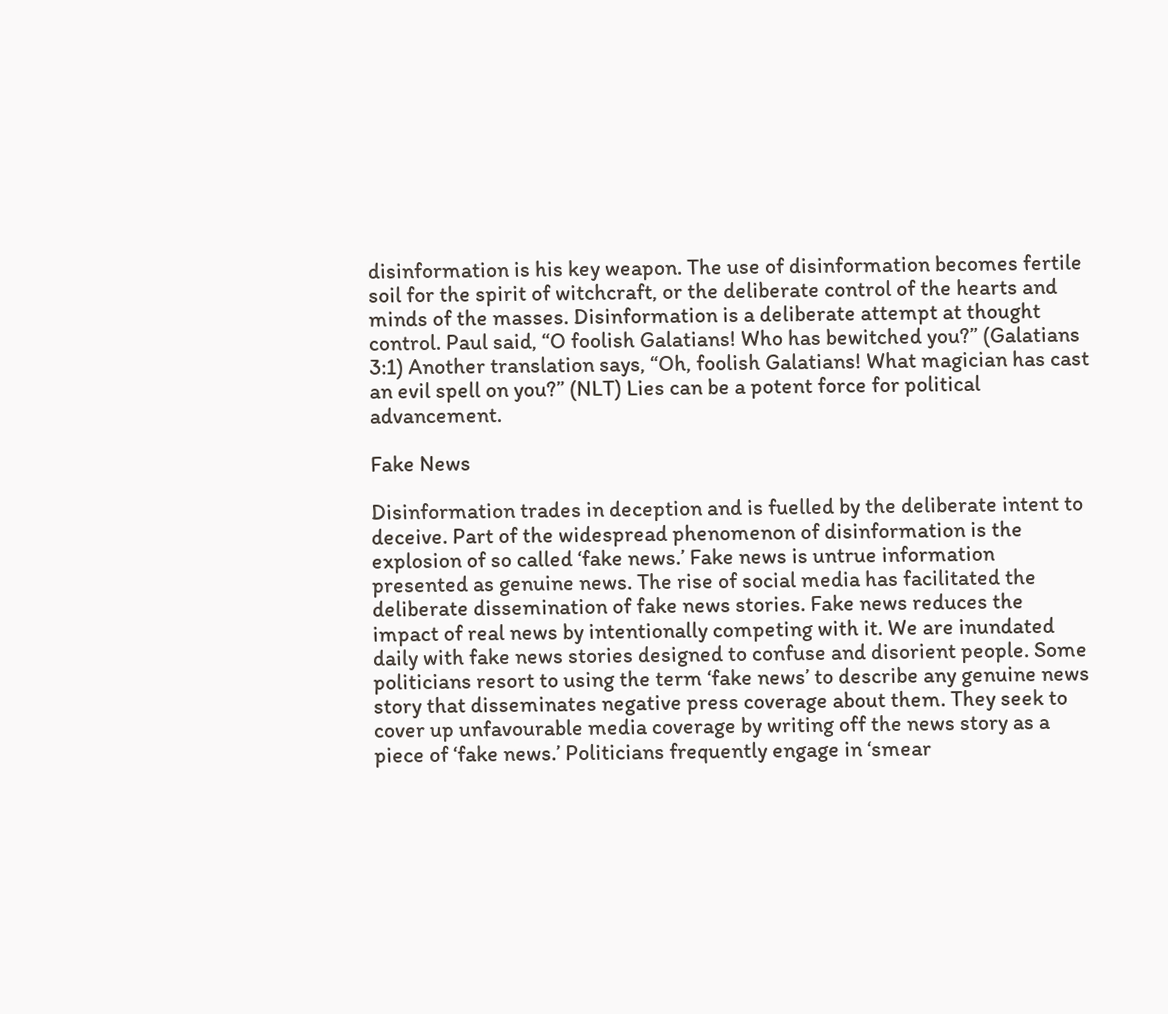disinformation is his key weapon. The use of disinformation becomes fertile soil for the spirit of witchcraft, or the deliberate control of the hearts and minds of the masses. Disinformation is a deliberate attempt at thought control. Paul said, “O foolish Galatians! Who has bewitched you?” (Galatians 3:1) Another translation says, “Oh, foolish Galatians! What magician has cast an evil spell on you?” (NLT) Lies can be a potent force for political advancement.

Fake News

Disinformation trades in deception and is fuelled by the deliberate intent to deceive. Part of the widespread phenomenon of disinformation is the explosion of so called ‘fake news.’ Fake news is untrue information presented as genuine news. The rise of social media has facilitated the deliberate dissemination of fake news stories. Fake news reduces the impact of real news by intentionally competing with it. We are inundated daily with fake news stories designed to confuse and disorient people. Some politicians resort to using the term ‘fake news’ to describe any genuine news story that disseminates negative press coverage about them. They seek to cover up unfavourable media coverage by writing off the news story as a piece of ‘fake news.’ Politicians frequently engage in ‘smear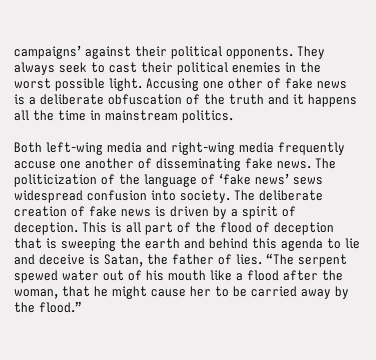campaigns’ against their political opponents. They always seek to cast their political enemies in the worst possible light. Accusing one other of fake news is a deliberate obfuscation of the truth and it happens all the time in mainstream politics.

Both left-wing media and right-wing media frequently accuse one another of disseminating fake news. The politicization of the language of ‘fake news’ sews widespread confusion into society. The deliberate creation of fake news is driven by a spirit of deception. This is all part of the flood of deception that is sweeping the earth and behind this agenda to lie and deceive is Satan, the father of lies. “The serpent spewed water out of his mouth like a flood after the woman, that he might cause her to be carried away by the flood.”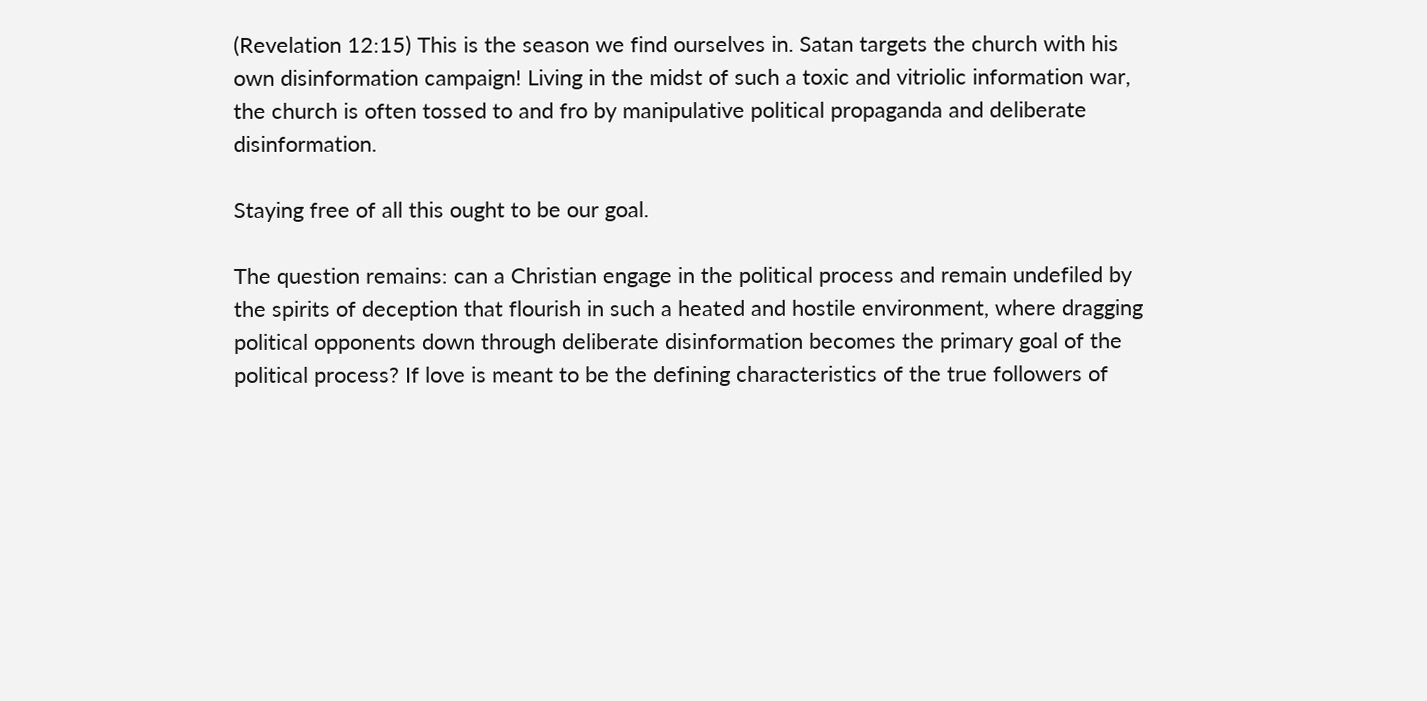(Revelation 12:15) This is the season we find ourselves in. Satan targets the church with his own disinformation campaign! Living in the midst of such a toxic and vitriolic information war, the church is often tossed to and fro by manipulative political propaganda and deliberate disinformation.

Staying free of all this ought to be our goal.

The question remains: can a Christian engage in the political process and remain undefiled by the spirits of deception that flourish in such a heated and hostile environment, where dragging political opponents down through deliberate disinformation becomes the primary goal of the political process? If love is meant to be the defining characteristics of the true followers of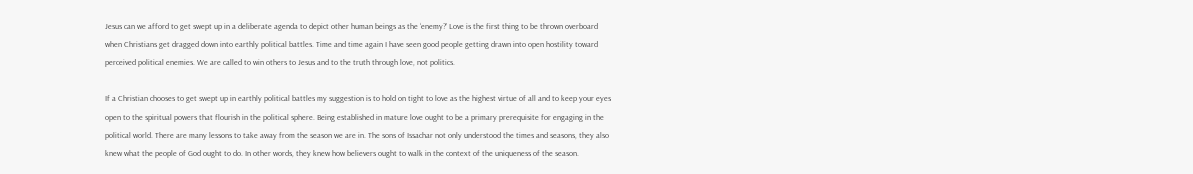Jesus can we afford to get swept up in a deliberate agenda to depict other human beings as the ‘enemy?’ Love is the first thing to be thrown overboard when Christians get dragged down into earthly political battles. Time and time again I have seen good people getting drawn into open hostility toward perceived political enemies. We are called to win others to Jesus and to the truth through love, not politics.

If a Christian chooses to get swept up in earthly political battles my suggestion is to hold on tight to love as the highest virtue of all and to keep your eyes open to the spiritual powers that flourish in the political sphere. Being established in mature love ought to be a primary prerequisite for engaging in the political world. There are many lessons to take away from the season we are in. The sons of Issachar not only understood the times and seasons, they also knew what the people of God ought to do. In other words, they knew how believers ought to walk in the context of the uniqueness of the season.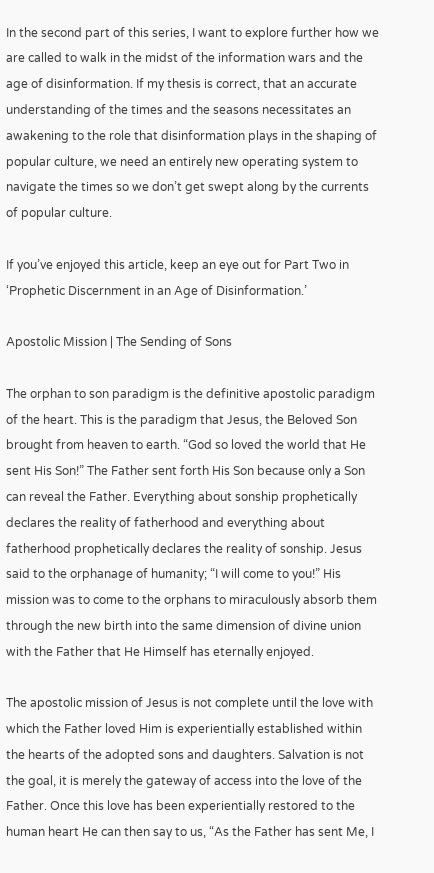In the second part of this series, I want to explore further how we are called to walk in the midst of the information wars and the age of disinformation. If my thesis is correct, that an accurate understanding of the times and the seasons necessitates an awakening to the role that disinformation plays in the shaping of popular culture, we need an entirely new operating system to navigate the times so we don’t get swept along by the currents of popular culture.

If you’ve enjoyed this article, keep an eye out for Part Two in ‘Prophetic Discernment in an Age of Disinformation.’

Apostolic Mission | The Sending of Sons

The orphan to son paradigm is the definitive apostolic paradigm of the heart. This is the paradigm that Jesus, the Beloved Son brought from heaven to earth. “God so loved the world that He sent His Son!” The Father sent forth His Son because only a Son can reveal the Father. Everything about sonship prophetically declares the reality of fatherhood and everything about fatherhood prophetically declares the reality of sonship. Jesus said to the orphanage of humanity; “I will come to you!” His mission was to come to the orphans to miraculously absorb them through the new birth into the same dimension of divine union with the Father that He Himself has eternally enjoyed.

The apostolic mission of Jesus is not complete until the love with which the Father loved Him is experientially established within the hearts of the adopted sons and daughters. Salvation is not the goal, it is merely the gateway of access into the love of the Father. Once this love has been experientially restored to the human heart He can then say to us, “As the Father has sent Me, I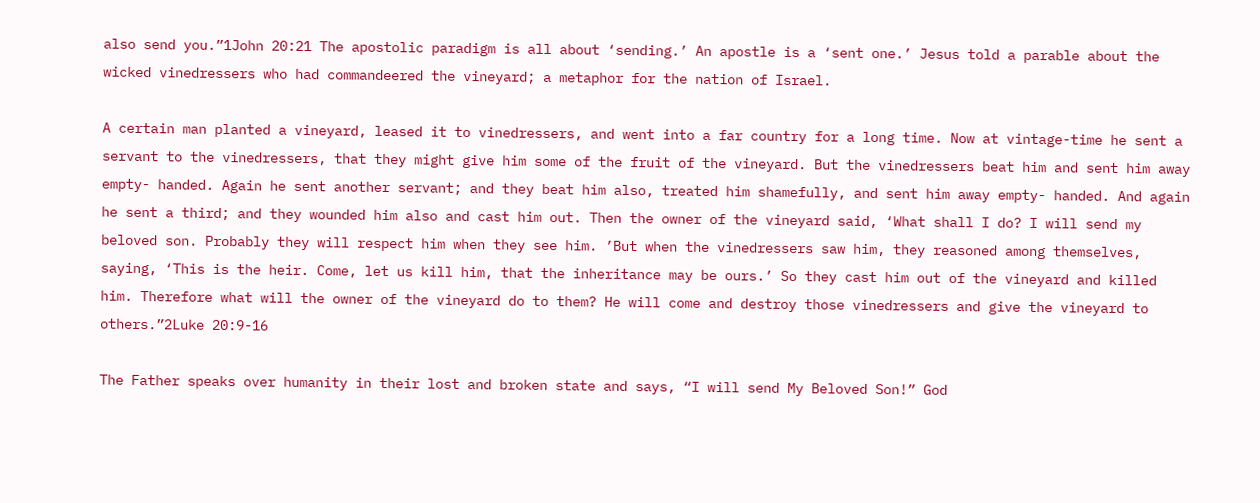also send you.”1John 20:21 The apostolic paradigm is all about ‘sending.’ An apostle is a ‘sent one.’ Jesus told a parable about the wicked vinedressers who had commandeered the vineyard; a metaphor for the nation of Israel.

A certain man planted a vineyard, leased it to vinedressers, and went into a far country for a long time. Now at vintage-time he sent a servant to the vinedressers, that they might give him some of the fruit of the vineyard. But the vinedressers beat him and sent him away empty- handed. Again he sent another servant; and they beat him also, treated him shamefully, and sent him away empty- handed. And again he sent a third; and they wounded him also and cast him out. Then the owner of the vineyard said, ‘What shall I do? I will send my beloved son. Probably they will respect him when they see him. ’But when the vinedressers saw him, they reasoned among themselves, saying, ‘This is the heir. Come, let us kill him, that the inheritance may be ours.’ So they cast him out of the vineyard and killed him. Therefore what will the owner of the vineyard do to them? He will come and destroy those vinedressers and give the vineyard to others.”2Luke 20:9-16

The Father speaks over humanity in their lost and broken state and says, “I will send My Beloved Son!” God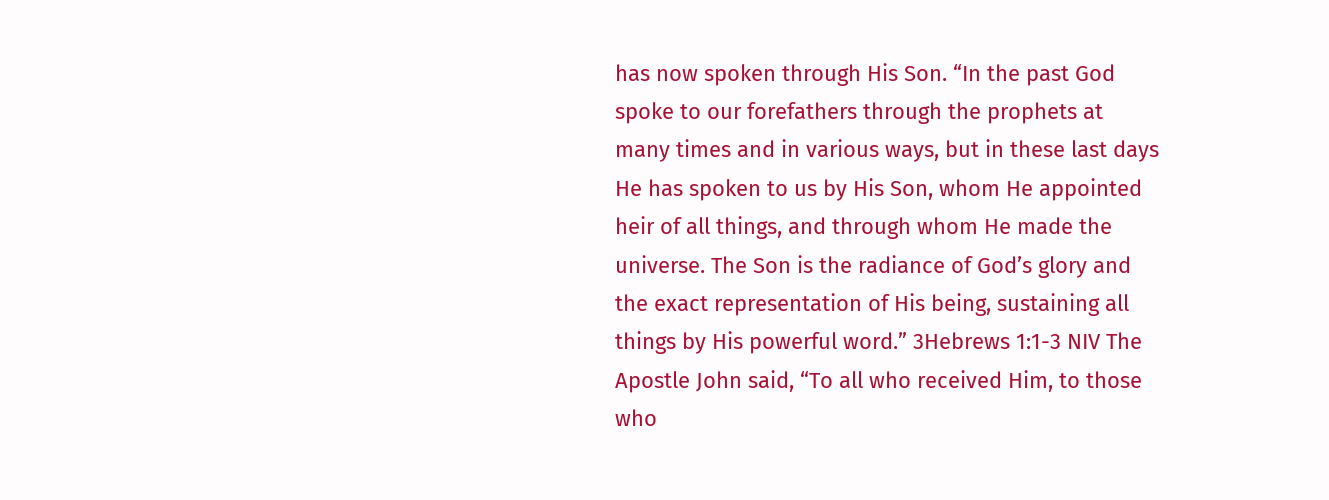has now spoken through His Son. “In the past God spoke to our forefathers through the prophets at many times and in various ways, but in these last days He has spoken to us by His Son, whom He appointed heir of all things, and through whom He made the universe. The Son is the radiance of God’s glory and the exact representation of His being, sustaining all things by His powerful word.” 3Hebrews 1:1-3 NIV The Apostle John said, “To all who received Him, to those who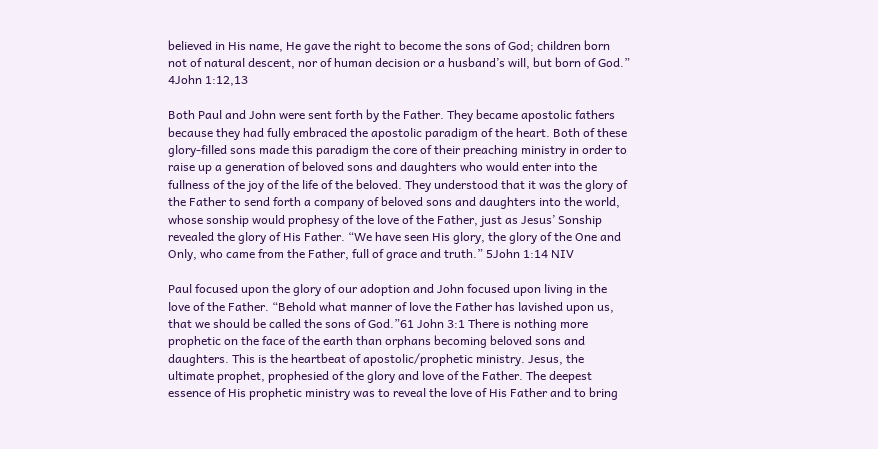believed in His name, He gave the right to become the sons of God; children born not of natural descent, nor of human decision or a husband’s will, but born of God.” 4John 1:12,13

Both Paul and John were sent forth by the Father. They became apostolic fathers because they had fully embraced the apostolic paradigm of the heart. Both of these glory-filled sons made this paradigm the core of their preaching ministry in order to raise up a generation of beloved sons and daughters who would enter into the fullness of the joy of the life of the beloved. They understood that it was the glory of the Father to send forth a company of beloved sons and daughters into the world, whose sonship would prophesy of the love of the Father, just as Jesus’ Sonship revealed the glory of His Father. “We have seen His glory, the glory of the One and Only, who came from the Father, full of grace and truth.” 5John 1:14 NIV

Paul focused upon the glory of our adoption and John focused upon living in the love of the Father. “Behold what manner of love the Father has lavished upon us, that we should be called the sons of God.”61 John 3:1 There is nothing more prophetic on the face of the earth than orphans becoming beloved sons and daughters. This is the heartbeat of apostolic/prophetic ministry. Jesus, the ultimate prophet, prophesied of the glory and love of the Father. The deepest essence of His prophetic ministry was to reveal the love of His Father and to bring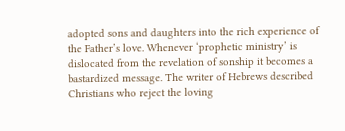adopted sons and daughters into the rich experience of the Father’s love. Whenever ‘prophetic ministry’ is dislocated from the revelation of sonship it becomes a bastardized message. The writer of Hebrews described Christians who reject the loving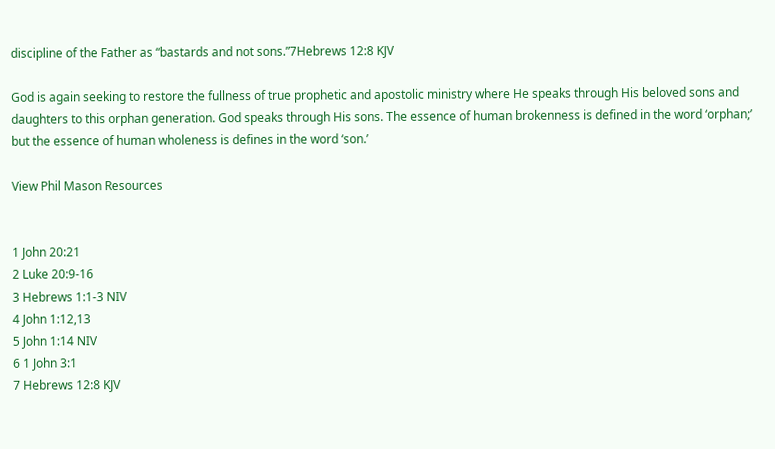discipline of the Father as “bastards and not sons.”7Hebrews 12:8 KJV

God is again seeking to restore the fullness of true prophetic and apostolic ministry where He speaks through His beloved sons and daughters to this orphan generation. God speaks through His sons. The essence of human brokenness is defined in the word ‘orphan;’ but the essence of human wholeness is defines in the word ‘son.’

View Phil Mason Resources


1 John 20:21
2 Luke 20:9-16
3 Hebrews 1:1-3 NIV
4 John 1:12,13
5 John 1:14 NIV
6 1 John 3:1
7 Hebrews 12:8 KJV